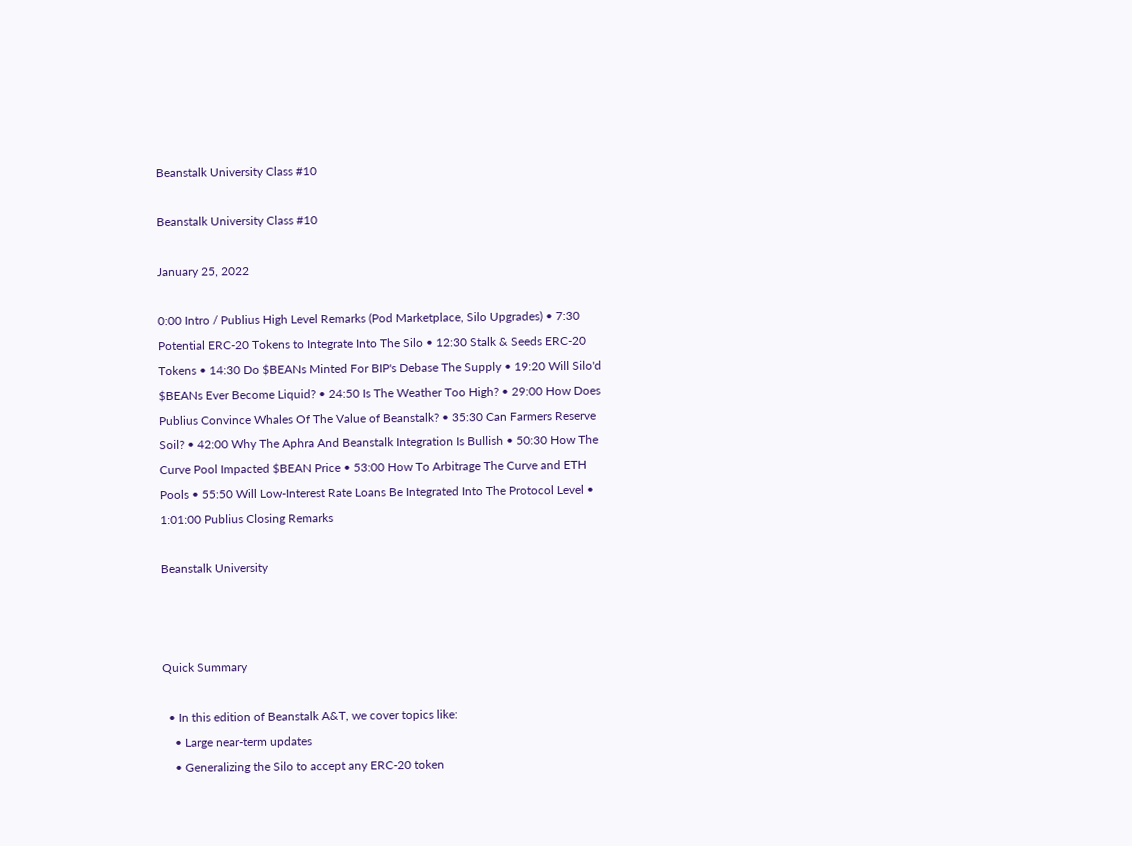Beanstalk University Class #10

Beanstalk University Class #10

January 25, 2022

0:00 Intro / Publius High Level Remarks (Pod Marketplace, Silo Upgrades) • 7:30 Potential ERC-20 Tokens to Integrate Into The Silo • 12:30 Stalk & Seeds ERC-20 Tokens • 14:30 Do $BEANs Minted For BIP's Debase The Supply • 19:20 Will Silo'd $BEANs Ever Become Liquid? • 24:50 Is The Weather Too High? • 29:00 How Does Publius Convince Whales Of The Value of Beanstalk? • 35:30 Can Farmers Reserve Soil? • 42:00 Why The Aphra And Beanstalk Integration Is Bullish • 50:30 How The Curve Pool Impacted $BEAN Price • 53:00 How To Arbitrage The Curve and ETH Pools • 55:50 Will Low-Interest Rate Loans Be Integrated Into The Protocol Level • 1:01:00 Publius Closing Remarks

Beanstalk University



Quick Summary

  • In this edition of Beanstalk A&T, we cover topics like:
    • Large near-term updates
    • Generalizing the Silo to accept any ERC-20 token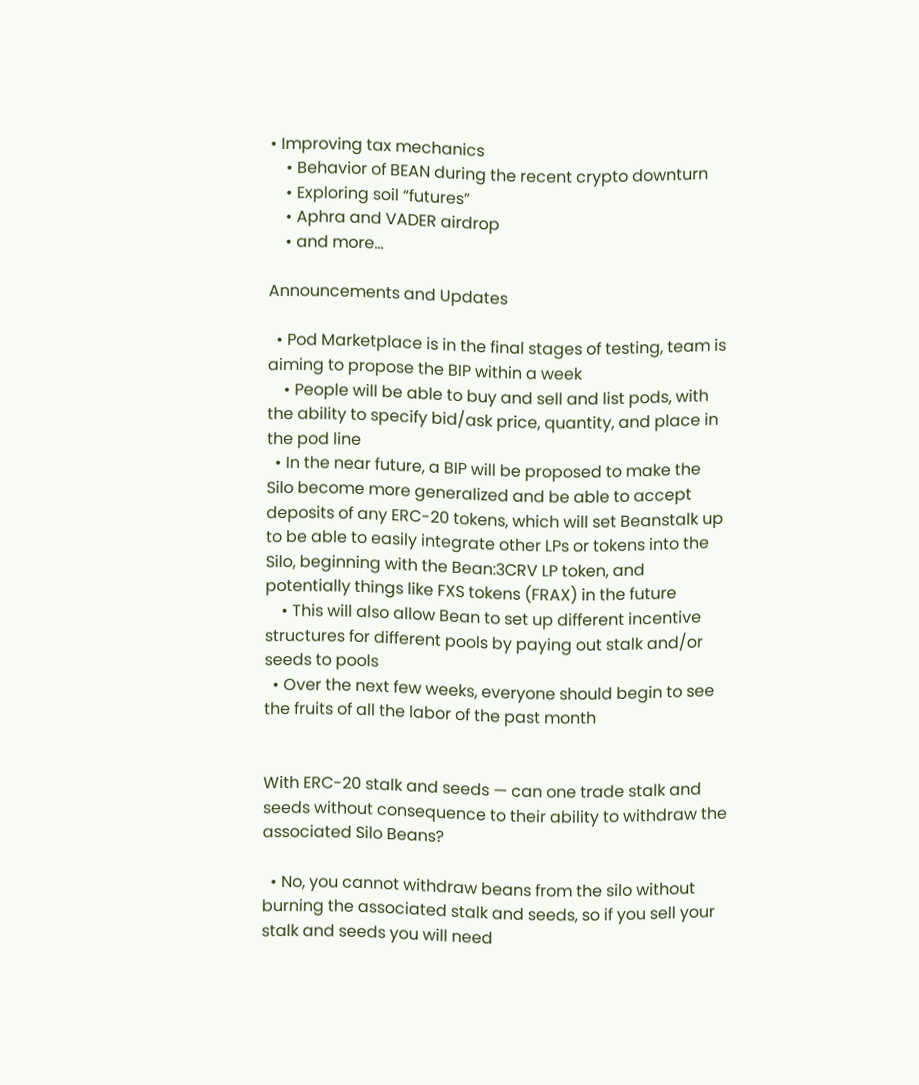• Improving tax mechanics
    • Behavior of BEAN during the recent crypto downturn
    • Exploring soil “futures”
    • Aphra and VADER airdrop
    • and more...

Announcements and Updates

  • Pod Marketplace is in the final stages of testing, team is aiming to propose the BIP within a week
    • People will be able to buy and sell and list pods, with the ability to specify bid/ask price, quantity, and place in the pod line
  • In the near future, a BIP will be proposed to make the Silo become more generalized and be able to accept deposits of any ERC-20 tokens, which will set Beanstalk up to be able to easily integrate other LPs or tokens into the Silo, beginning with the Bean:3CRV LP token, and potentially things like FXS tokens (FRAX) in the future
    • This will also allow Bean to set up different incentive structures for different pools by paying out stalk and/or seeds to pools
  • Over the next few weeks, everyone should begin to see the fruits of all the labor of the past month


With ERC-20 stalk and seeds — can one trade stalk and seeds without consequence to their ability to withdraw the associated Silo Beans?

  • No, you cannot withdraw beans from the silo without burning the associated stalk and seeds, so if you sell your stalk and seeds you will need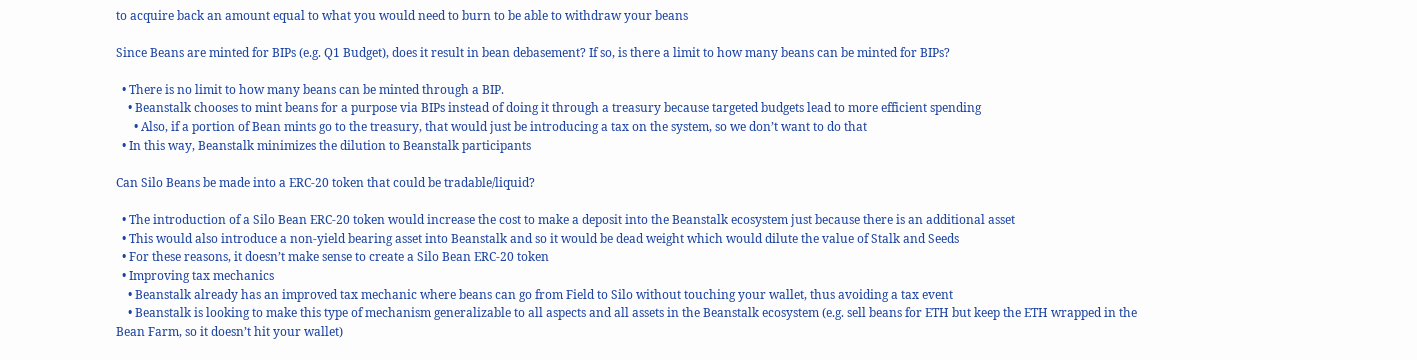to acquire back an amount equal to what you would need to burn to be able to withdraw your beans

Since Beans are minted for BIPs (e.g. Q1 Budget), does it result in bean debasement? If so, is there a limit to how many beans can be minted for BIPs?

  • There is no limit to how many beans can be minted through a BIP.
    • Beanstalk chooses to mint beans for a purpose via BIPs instead of doing it through a treasury because targeted budgets lead to more efficient spending
      • Also, if a portion of Bean mints go to the treasury, that would just be introducing a tax on the system, so we don’t want to do that
  • In this way, Beanstalk minimizes the dilution to Beanstalk participants

Can Silo Beans be made into a ERC-20 token that could be tradable/liquid?

  • The introduction of a Silo Bean ERC-20 token would increase the cost to make a deposit into the Beanstalk ecosystem just because there is an additional asset
  • This would also introduce a non-yield bearing asset into Beanstalk and so it would be dead weight which would dilute the value of Stalk and Seeds
  • For these reasons, it doesn’t make sense to create a Silo Bean ERC-20 token
  • Improving tax mechanics
    • Beanstalk already has an improved tax mechanic where beans can go from Field to Silo without touching your wallet, thus avoiding a tax event
    • Beanstalk is looking to make this type of mechanism generalizable to all aspects and all assets in the Beanstalk ecosystem (e.g. sell beans for ETH but keep the ETH wrapped in the Bean Farm, so it doesn’t hit your wallet)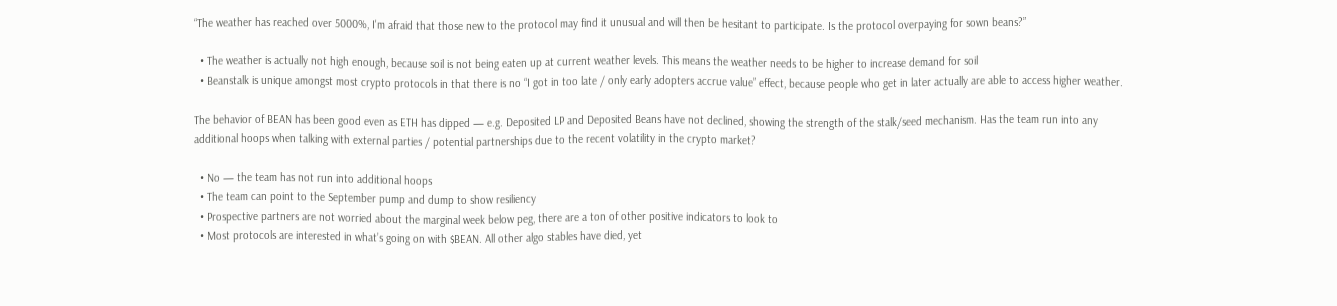“The weather has reached over 5000%, I'm afraid that those new to the protocol may find it unusual and will then be hesitant to participate. Is the protocol overpaying for sown beans?”

  • The weather is actually not high enough, because soil is not being eaten up at current weather levels. This means the weather needs to be higher to increase demand for soil
  • Beanstalk is unique amongst most crypto protocols in that there is no “I got in too late / only early adopters accrue value” effect, because people who get in later actually are able to access higher weather.

The behavior of BEAN has been good even as ETH has dipped — e.g. Deposited LP and Deposited Beans have not declined, showing the strength of the stalk/seed mechanism. Has the team run into any additional hoops when talking with external parties / potential partnerships due to the recent volatility in the crypto market?

  • No — the team has not run into additional hoops
  • The team can point to the September pump and dump to show resiliency
  • Prospective partners are not worried about the marginal week below peg, there are a ton of other positive indicators to look to
  • Most protocols are interested in what’s going on with $BEAN. All other algo stables have died, yet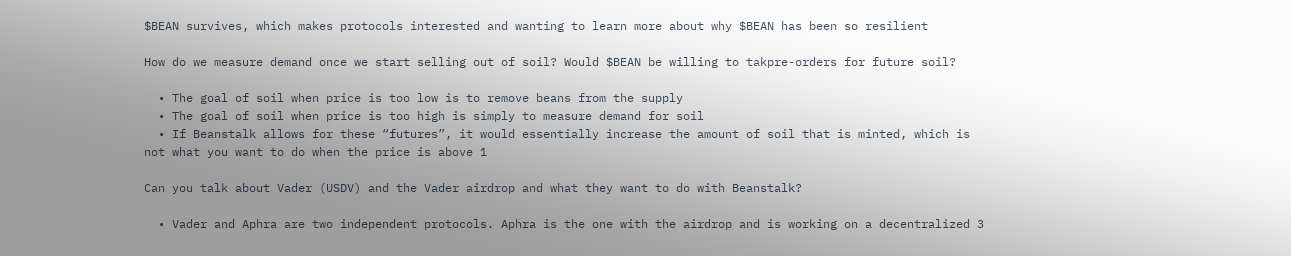$BEAN survives, which makes protocols interested and wanting to learn more about why $BEAN has been so resilient

How do we measure demand once we start selling out of soil? Would $BEAN be willing to takpre-orders for future soil?

  • The goal of soil when price is too low is to remove beans from the supply
  • The goal of soil when price is too high is simply to measure demand for soil
  • If Beanstalk allows for these “futures”, it would essentially increase the amount of soil that is minted, which is not what you want to do when the price is above 1

Can you talk about Vader (USDV) and the Vader airdrop and what they want to do with Beanstalk?

  • Vader and Aphra are two independent protocols. Aphra is the one with the airdrop and is working on a decentralized 3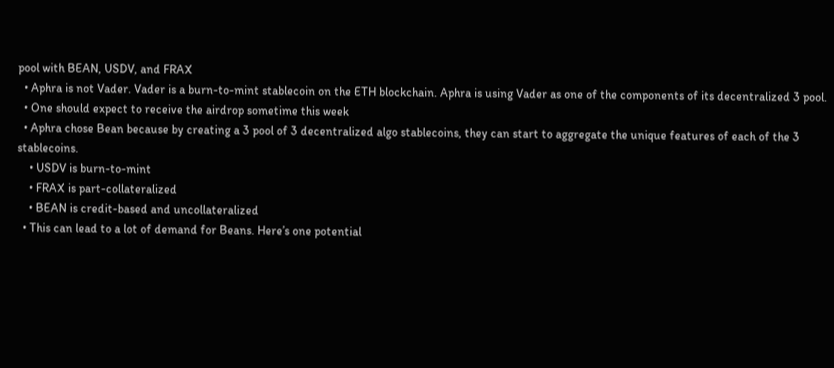pool with BEAN, USDV, and FRAX
  • Aphra is not Vader. Vader is a burn-to-mint stablecoin on the ETH blockchain. Aphra is using Vader as one of the components of its decentralized 3 pool.
  • One should expect to receive the airdrop sometime this week
  • Aphra chose Bean because by creating a 3 pool of 3 decentralized algo stablecoins, they can start to aggregate the unique features of each of the 3 stablecoins.
    • USDV is burn-to-mint
    • FRAX is part-collateralized
    • BEAN is credit-based and uncollateralized
  • This can lead to a lot of demand for Beans. Here’s one potential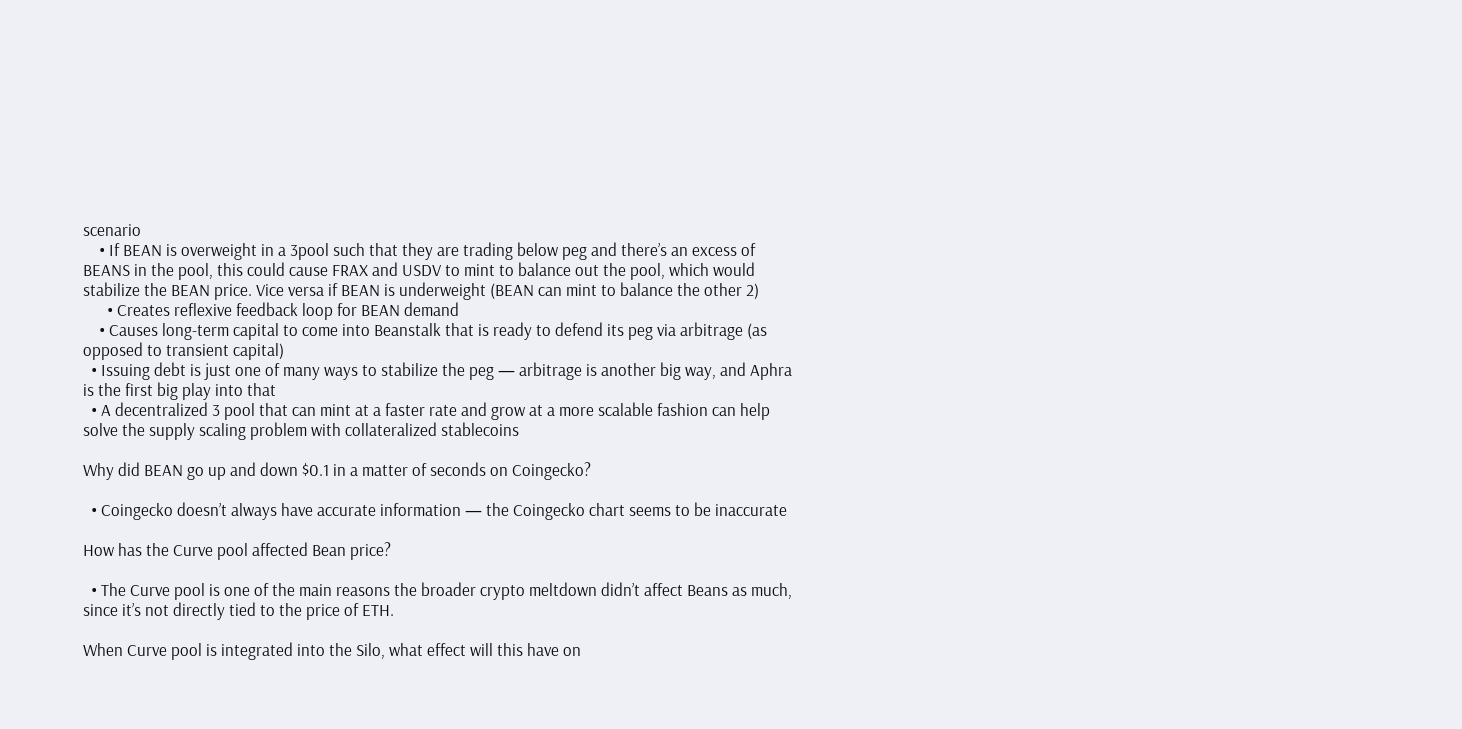scenario
    • If BEAN is overweight in a 3pool such that they are trading below peg and there’s an excess of BEANS in the pool, this could cause FRAX and USDV to mint to balance out the pool, which would stabilize the BEAN price. Vice versa if BEAN is underweight (BEAN can mint to balance the other 2)
      • Creates reflexive feedback loop for BEAN demand
    • Causes long-term capital to come into Beanstalk that is ready to defend its peg via arbitrage (as opposed to transient capital)
  • Issuing debt is just one of many ways to stabilize the peg — arbitrage is another big way, and Aphra is the first big play into that
  • A decentralized 3 pool that can mint at a faster rate and grow at a more scalable fashion can help solve the supply scaling problem with collateralized stablecoins

Why did BEAN go up and down $0.1 in a matter of seconds on Coingecko?

  • Coingecko doesn’t always have accurate information — the Coingecko chart seems to be inaccurate

How has the Curve pool affected Bean price?

  • The Curve pool is one of the main reasons the broader crypto meltdown didn’t affect Beans as much, since it’s not directly tied to the price of ETH.

When Curve pool is integrated into the Silo, what effect will this have on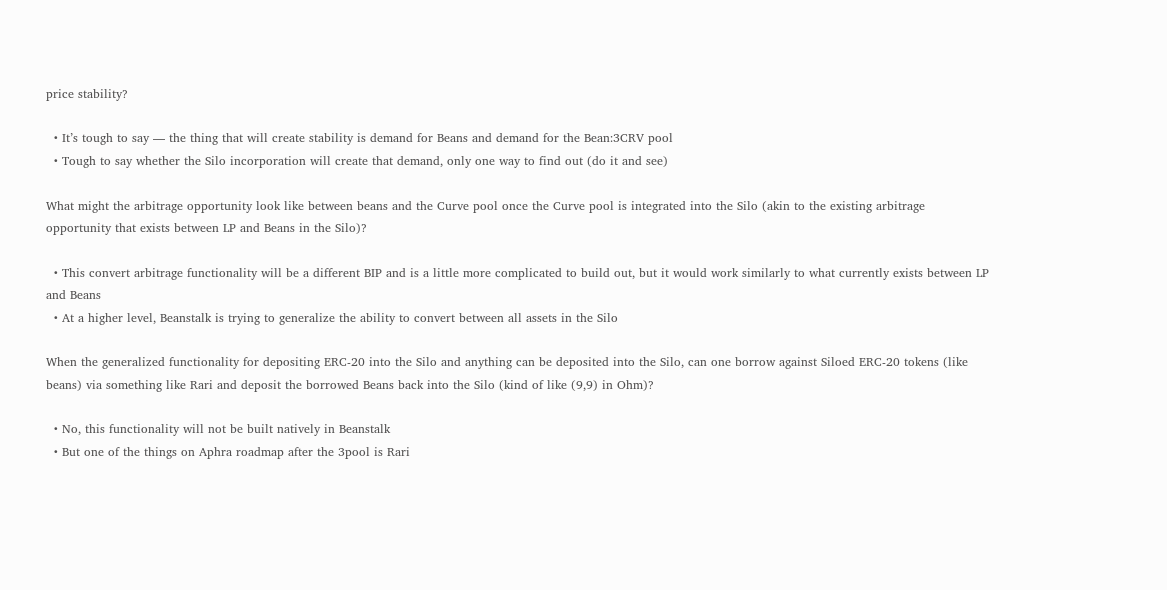price stability?

  • It’s tough to say — the thing that will create stability is demand for Beans and demand for the Bean:3CRV pool
  • Tough to say whether the Silo incorporation will create that demand, only one way to find out (do it and see)

What might the arbitrage opportunity look like between beans and the Curve pool once the Curve pool is integrated into the Silo (akin to the existing arbitrage opportunity that exists between LP and Beans in the Silo)?

  • This convert arbitrage functionality will be a different BIP and is a little more complicated to build out, but it would work similarly to what currently exists between LP and Beans
  • At a higher level, Beanstalk is trying to generalize the ability to convert between all assets in the Silo

When the generalized functionality for depositing ERC-20 into the Silo and anything can be deposited into the Silo, can one borrow against Siloed ERC-20 tokens (like beans) via something like Rari and deposit the borrowed Beans back into the Silo (kind of like (9,9) in Ohm)?

  • No, this functionality will not be built natively in Beanstalk
  • But one of the things on Aphra roadmap after the 3pool is Rari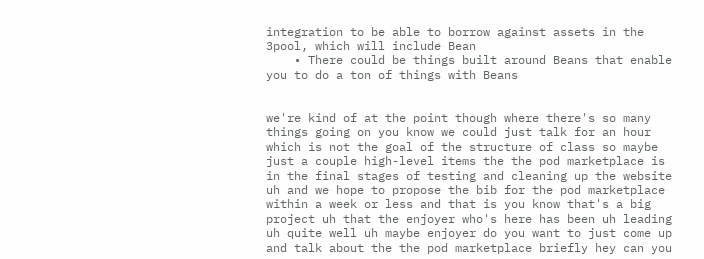integration to be able to borrow against assets in the 3pool, which will include Bean
    • There could be things built around Beans that enable you to do a ton of things with Beans


we're kind of at the point though where there's so many things going on you know we could just talk for an hour which is not the goal of the structure of class so maybe just a couple high-level items the the pod marketplace is in the final stages of testing and cleaning up the website uh and we hope to propose the bib for the pod marketplace within a week or less and that is you know that's a big project uh that the enjoyer who's here has been uh leading uh quite well uh maybe enjoyer do you want to just come up and talk about the the pod marketplace briefly hey can you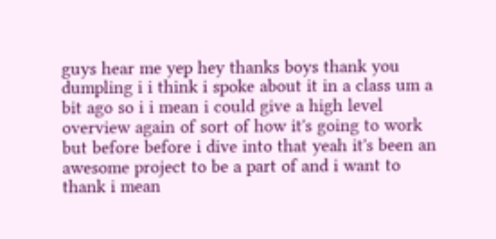guys hear me yep hey thanks boys thank you dumpling i i think i spoke about it in a class um a bit ago so i i mean i could give a high level overview again of sort of how it's going to work but before before i dive into that yeah it's been an awesome project to be a part of and i want to thank i mean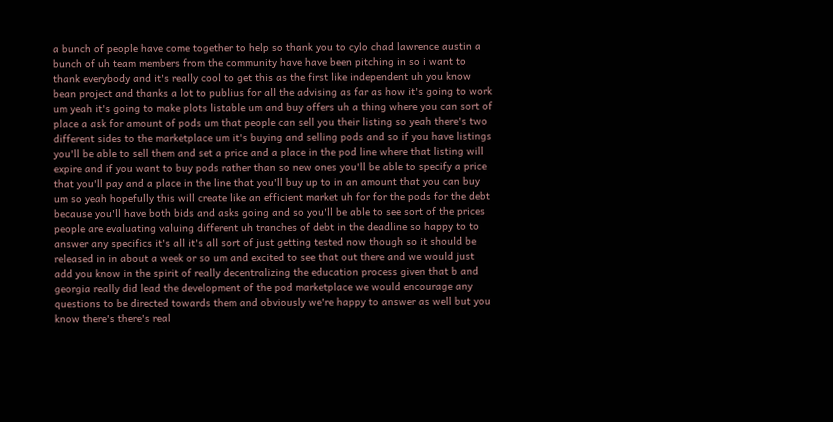a bunch of people have come together to help so thank you to cylo chad lawrence austin a bunch of uh team members from the community have have been pitching in so i want to thank everybody and it's really cool to get this as the first like independent uh you know bean project and thanks a lot to publius for all the advising as far as how it's going to work um yeah it's going to make plots listable um and buy offers uh a thing where you can sort of place a ask for amount of pods um that people can sell you their listing so yeah there's two different sides to the marketplace um it's buying and selling pods and so if you have listings you'll be able to sell them and set a price and a place in the pod line where that listing will expire and if you want to buy pods rather than so new ones you'll be able to specify a price that you'll pay and a place in the line that you'll buy up to in an amount that you can buy um so yeah hopefully this will create like an efficient market uh for for the pods for the debt because you'll have both bids and asks going and so you'll be able to see sort of the prices people are evaluating valuing different uh tranches of debt in the deadline so happy to to answer any specifics it's all it's all sort of just getting tested now though so it should be released in in about a week or so um and excited to see that out there and we would just add you know in the spirit of really decentralizing the education process given that b and georgia really did lead the development of the pod marketplace we would encourage any questions to be directed towards them and obviously we're happy to answer as well but you know there's there's real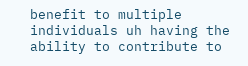benefit to multiple individuals uh having the ability to contribute to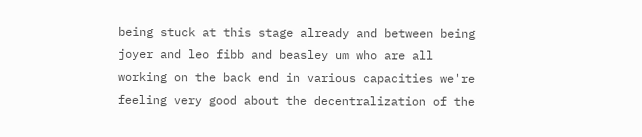being stuck at this stage already and between being joyer and leo fibb and beasley um who are all working on the back end in various capacities we're feeling very good about the decentralization of the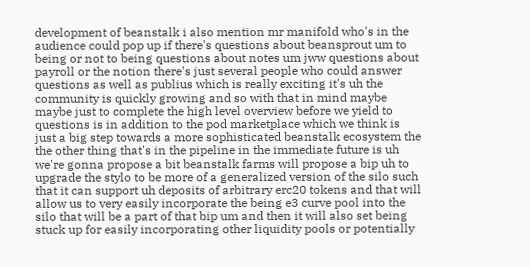development of beanstalk i also mention mr manifold who's in the audience could pop up if there's questions about beansprout um to being or not to being questions about notes um jww questions about payroll or the notion there's just several people who could answer questions as well as publius which is really exciting it's uh the community is quickly growing and so with that in mind maybe maybe just to complete the high level overview before we yield to questions is in addition to the pod marketplace which we think is just a big step towards a more sophisticated beanstalk ecosystem the the other thing that's in the pipeline in the immediate future is uh we're gonna propose a bit beanstalk farms will propose a bip uh to upgrade the stylo to be more of a generalized version of the silo such that it can support uh deposits of arbitrary erc20 tokens and that will allow us to very easily incorporate the being e3 curve pool into the silo that will be a part of that bip um and then it will also set being stuck up for easily incorporating other liquidity pools or potentially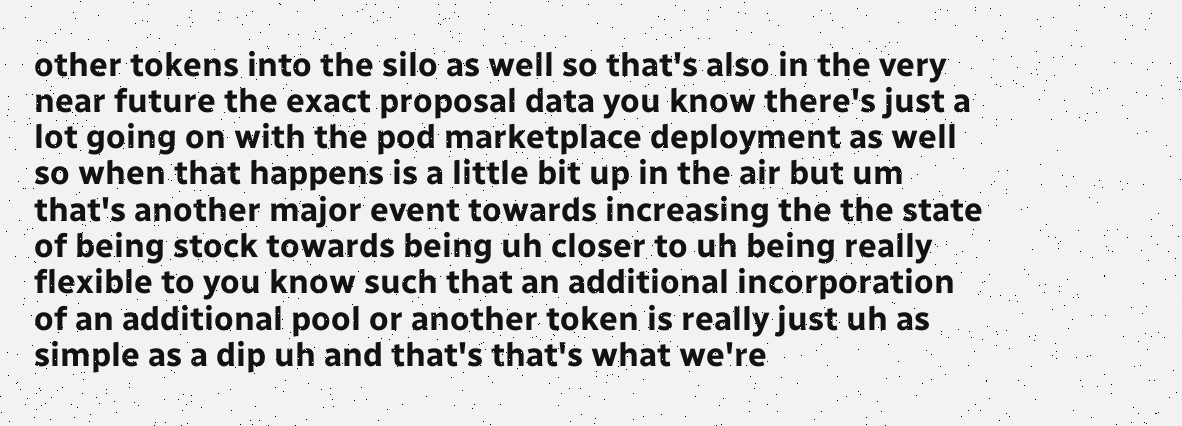other tokens into the silo as well so that's also in the very near future the exact proposal data you know there's just a lot going on with the pod marketplace deployment as well so when that happens is a little bit up in the air but um that's another major event towards increasing the the state of being stock towards being uh closer to uh being really flexible to you know such that an additional incorporation of an additional pool or another token is really just uh as simple as a dip uh and that's that's what we're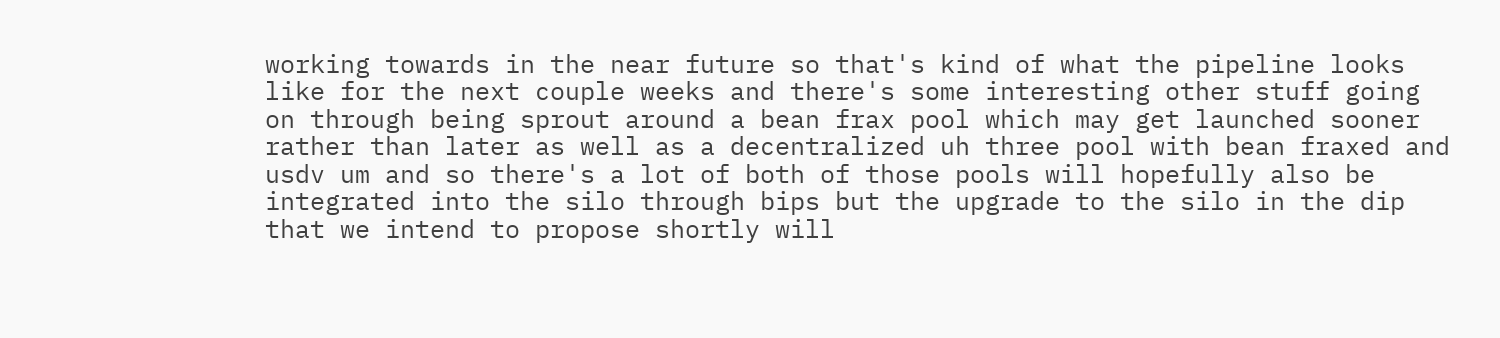working towards in the near future so that's kind of what the pipeline looks like for the next couple weeks and there's some interesting other stuff going on through being sprout around a bean frax pool which may get launched sooner rather than later as well as a decentralized uh three pool with bean fraxed and usdv um and so there's a lot of both of those pools will hopefully also be integrated into the silo through bips but the upgrade to the silo in the dip that we intend to propose shortly will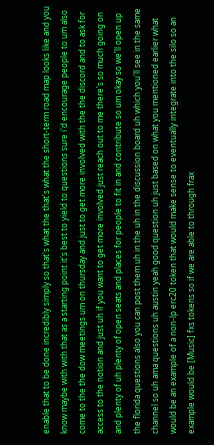enable that to be done incredibly simply so that's what the that's what the short-term road map looks like and you know maybe with with that as a starting point it's best to yield to questions sure i'd encourage people to um also come to the the dow meetings um on thursday and just to get more involved with the the discord and to ask for access to the notion and just uh if you want to get more involved just reach out to me there's so much going on and plenty of uh plenty of open seats and places for people to fit in and contribute so um okay so we'll open up the florida questions also you can post them uh in the uh in the discussion board uh which you'll see in the same channel so uh ama questions uh austin yeah good question uh just based on what you mentioned earlier what would be an example of a non-lp erc20 token that would make sense to eventually integrate into the silo so an example would be [Music] fxs tokens so if we are able to through frax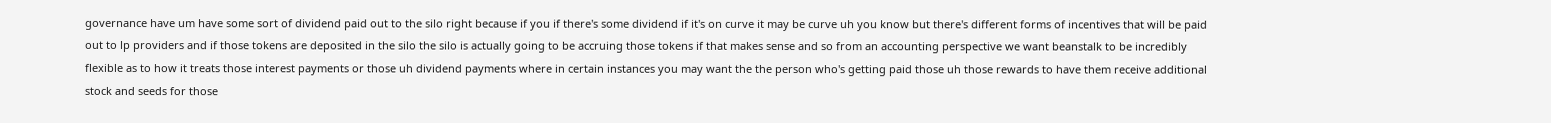governance have um have some sort of dividend paid out to the silo right because if you if there's some dividend if it's on curve it may be curve uh you know but there's different forms of incentives that will be paid out to lp providers and if those tokens are deposited in the silo the silo is actually going to be accruing those tokens if that makes sense and so from an accounting perspective we want beanstalk to be incredibly flexible as to how it treats those interest payments or those uh dividend payments where in certain instances you may want the the person who's getting paid those uh those rewards to have them receive additional stock and seeds for those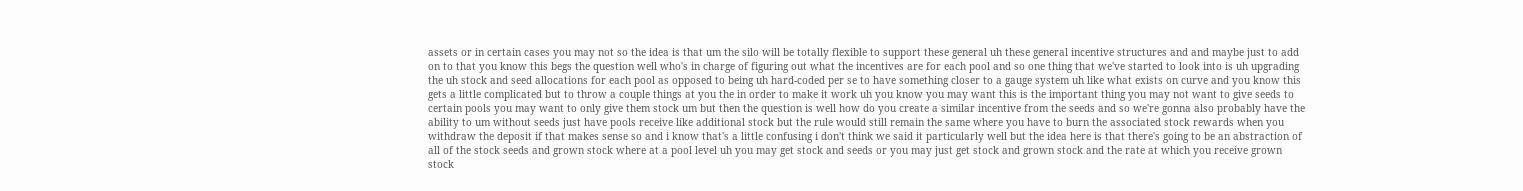assets or in certain cases you may not so the idea is that um the silo will be totally flexible to support these general uh these general incentive structures and and maybe just to add on to that you know this begs the question well who's in charge of figuring out what the incentives are for each pool and so one thing that we've started to look into is uh upgrading the uh stock and seed allocations for each pool as opposed to being uh hard-coded per se to have something closer to a gauge system uh like what exists on curve and you know this gets a little complicated but to throw a couple things at you the in order to make it work uh you know you may want this is the important thing you may not want to give seeds to certain pools you may want to only give them stock um but then the question is well how do you create a similar incentive from the seeds and so we're gonna also probably have the ability to um without seeds just have pools receive like additional stock but the rule would still remain the same where you have to burn the associated stock rewards when you withdraw the deposit if that makes sense so and i know that's a little confusing i don't think we said it particularly well but the idea here is that there's going to be an abstraction of all of the stock seeds and grown stock where at a pool level uh you may get stock and seeds or you may just get stock and grown stock and the rate at which you receive grown stock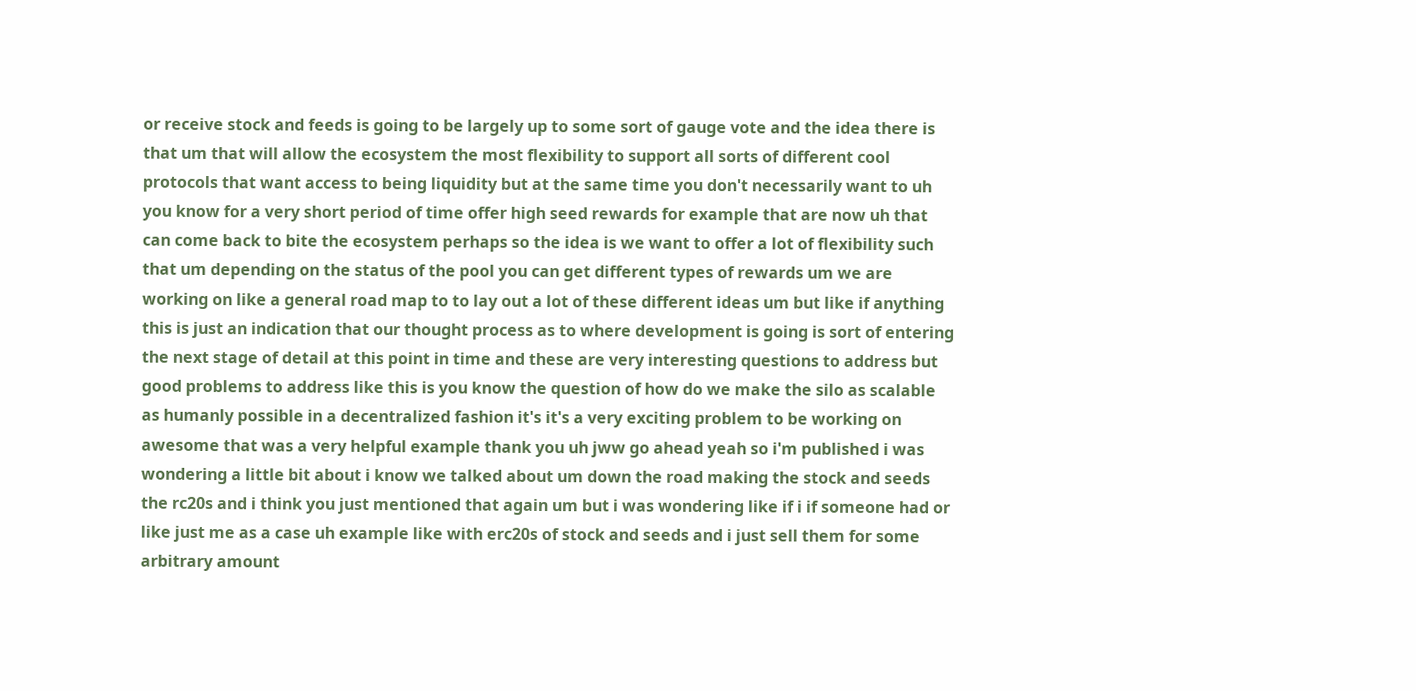or receive stock and feeds is going to be largely up to some sort of gauge vote and the idea there is that um that will allow the ecosystem the most flexibility to support all sorts of different cool protocols that want access to being liquidity but at the same time you don't necessarily want to uh you know for a very short period of time offer high seed rewards for example that are now uh that can come back to bite the ecosystem perhaps so the idea is we want to offer a lot of flexibility such that um depending on the status of the pool you can get different types of rewards um we are working on like a general road map to to lay out a lot of these different ideas um but like if anything this is just an indication that our thought process as to where development is going is sort of entering the next stage of detail at this point in time and these are very interesting questions to address but good problems to address like this is you know the question of how do we make the silo as scalable as humanly possible in a decentralized fashion it's it's a very exciting problem to be working on awesome that was a very helpful example thank you uh jww go ahead yeah so i'm published i was wondering a little bit about i know we talked about um down the road making the stock and seeds the rc20s and i think you just mentioned that again um but i was wondering like if i if someone had or like just me as a case uh example like with erc20s of stock and seeds and i just sell them for some arbitrary amount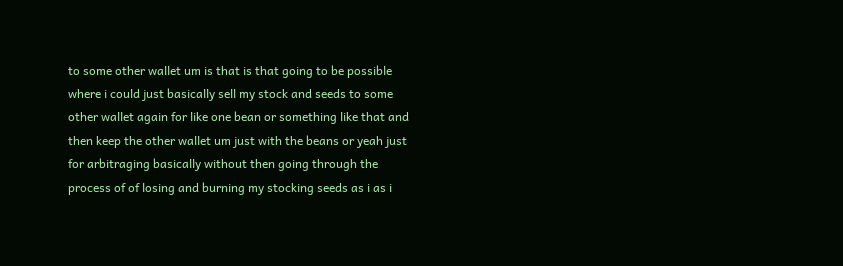to some other wallet um is that is that going to be possible where i could just basically sell my stock and seeds to some other wallet again for like one bean or something like that and then keep the other wallet um just with the beans or yeah just for arbitraging basically without then going through the process of of losing and burning my stocking seeds as i as i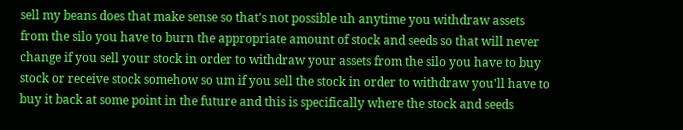sell my beans does that make sense so that's not possible uh anytime you withdraw assets from the silo you have to burn the appropriate amount of stock and seeds so that will never change if you sell your stock in order to withdraw your assets from the silo you have to buy stock or receive stock somehow so um if you sell the stock in order to withdraw you'll have to buy it back at some point in the future and this is specifically where the stock and seeds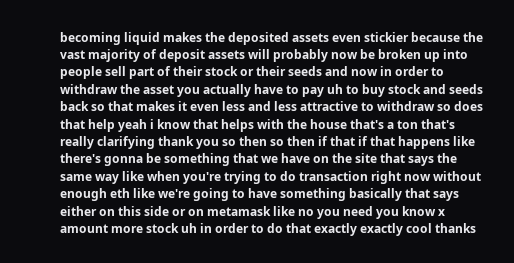becoming liquid makes the deposited assets even stickier because the vast majority of deposit assets will probably now be broken up into people sell part of their stock or their seeds and now in order to withdraw the asset you actually have to pay uh to buy stock and seeds back so that makes it even less and less attractive to withdraw so does that help yeah i know that helps with the house that's a ton that's really clarifying thank you so then so then if that if that happens like there's gonna be something that we have on the site that says the same way like when you're trying to do transaction right now without enough eth like we're going to have something basically that says either on this side or on metamask like no you need you know x amount more stock uh in order to do that exactly exactly cool thanks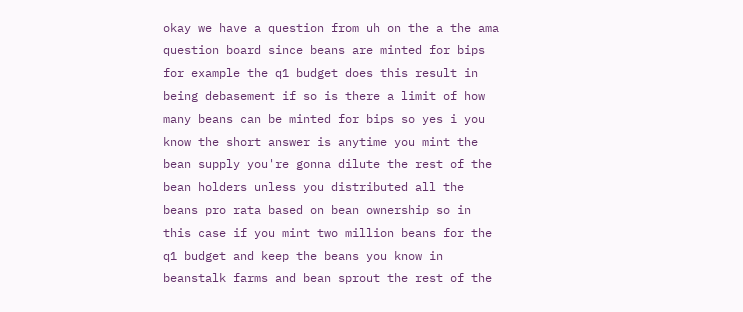okay we have a question from uh on the a the ama question board since beans are minted for bips for example the q1 budget does this result in being debasement if so is there a limit of how many beans can be minted for bips so yes i you know the short answer is anytime you mint the bean supply you're gonna dilute the rest of the bean holders unless you distributed all the beans pro rata based on bean ownership so in this case if you mint two million beans for the q1 budget and keep the beans you know in beanstalk farms and bean sprout the rest of the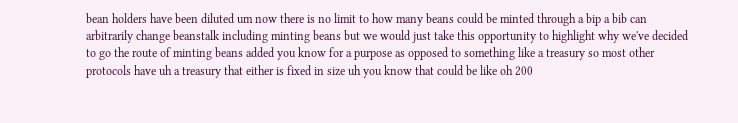bean holders have been diluted um now there is no limit to how many beans could be minted through a bip a bib can arbitrarily change beanstalk including minting beans but we would just take this opportunity to highlight why we've decided to go the route of minting beans added you know for a purpose as opposed to something like a treasury so most other protocols have uh a treasury that either is fixed in size uh you know that could be like oh 200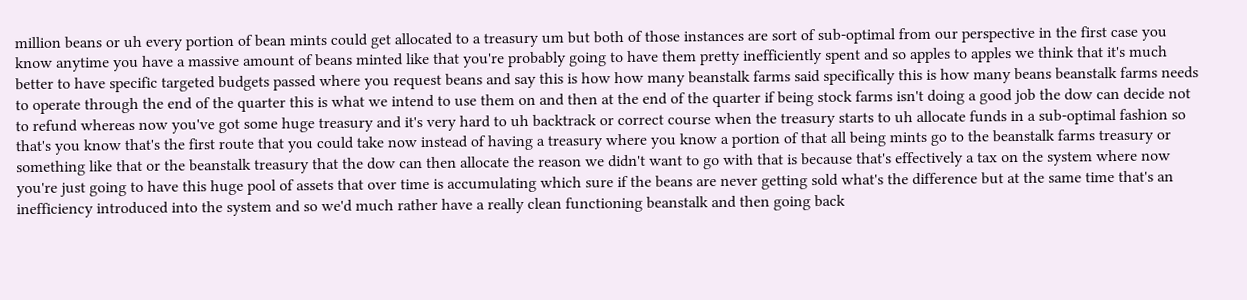million beans or uh every portion of bean mints could get allocated to a treasury um but both of those instances are sort of sub-optimal from our perspective in the first case you know anytime you have a massive amount of beans minted like that you're probably going to have them pretty inefficiently spent and so apples to apples we think that it's much better to have specific targeted budgets passed where you request beans and say this is how how many beanstalk farms said specifically this is how many beans beanstalk farms needs to operate through the end of the quarter this is what we intend to use them on and then at the end of the quarter if being stock farms isn't doing a good job the dow can decide not to refund whereas now you've got some huge treasury and it's very hard to uh backtrack or correct course when the treasury starts to uh allocate funds in a sub-optimal fashion so that's you know that's the first route that you could take now instead of having a treasury where you know a portion of that all being mints go to the beanstalk farms treasury or something like that or the beanstalk treasury that the dow can then allocate the reason we didn't want to go with that is because that's effectively a tax on the system where now you're just going to have this huge pool of assets that over time is accumulating which sure if the beans are never getting sold what's the difference but at the same time that's an inefficiency introduced into the system and so we'd much rather have a really clean functioning beanstalk and then going back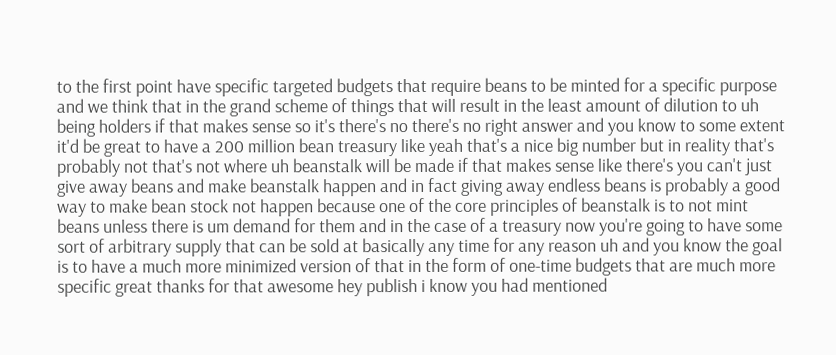to the first point have specific targeted budgets that require beans to be minted for a specific purpose and we think that in the grand scheme of things that will result in the least amount of dilution to uh being holders if that makes sense so it's there's no there's no right answer and you know to some extent it'd be great to have a 200 million bean treasury like yeah that's a nice big number but in reality that's probably not that's not where uh beanstalk will be made if that makes sense like there's you can't just give away beans and make beanstalk happen and in fact giving away endless beans is probably a good way to make bean stock not happen because one of the core principles of beanstalk is to not mint beans unless there is um demand for them and in the case of a treasury now you're going to have some sort of arbitrary supply that can be sold at basically any time for any reason uh and you know the goal is to have a much more minimized version of that in the form of one-time budgets that are much more specific great thanks for that awesome hey publish i know you had mentioned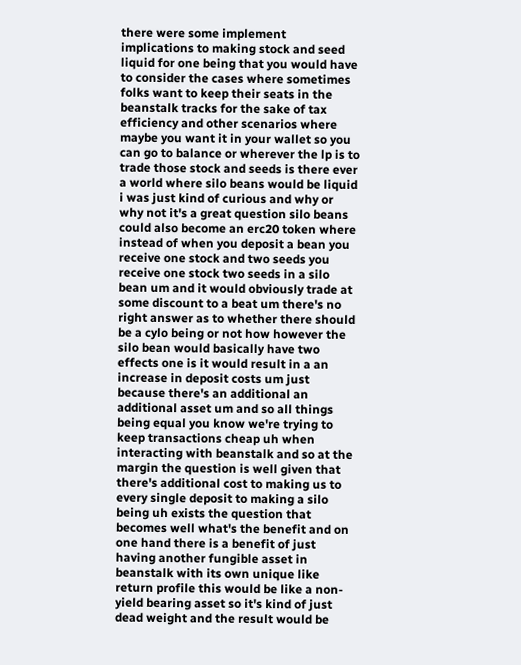there were some implement implications to making stock and seed liquid for one being that you would have to consider the cases where sometimes folks want to keep their seats in the beanstalk tracks for the sake of tax efficiency and other scenarios where maybe you want it in your wallet so you can go to balance or wherever the lp is to trade those stock and seeds is there ever a world where silo beans would be liquid i was just kind of curious and why or why not it's a great question silo beans could also become an erc20 token where instead of when you deposit a bean you receive one stock and two seeds you receive one stock two seeds in a silo bean um and it would obviously trade at some discount to a beat um there's no right answer as to whether there should be a cylo being or not how however the silo bean would basically have two effects one is it would result in a an increase in deposit costs um just because there's an additional an additional asset um and so all things being equal you know we're trying to keep transactions cheap uh when interacting with beanstalk and so at the margin the question is well given that there's additional cost to making us to every single deposit to making a silo being uh exists the question that becomes well what's the benefit and on one hand there is a benefit of just having another fungible asset in beanstalk with its own unique like return profile this would be like a non-yield bearing asset so it's kind of just dead weight and the result would be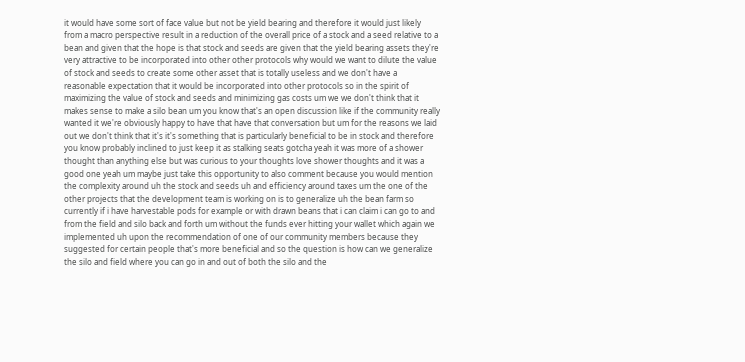it would have some sort of face value but not be yield bearing and therefore it would just likely from a macro perspective result in a reduction of the overall price of a stock and a seed relative to a bean and given that the hope is that stock and seeds are given that the yield bearing assets they're very attractive to be incorporated into other other protocols why would we want to dilute the value of stock and seeds to create some other asset that is totally useless and we don't have a reasonable expectation that it would be incorporated into other protocols so in the spirit of maximizing the value of stock and seeds and minimizing gas costs um we we don't think that it makes sense to make a silo bean um you know that's an open discussion like if the community really wanted it we're obviously happy to have that have that conversation but um for the reasons we laid out we don't think that it's it's something that is particularly beneficial to be in stock and therefore you know probably inclined to just keep it as stalking seats gotcha yeah it was more of a shower thought than anything else but was curious to your thoughts love shower thoughts and it was a good one yeah um maybe just take this opportunity to also comment because you would mention the complexity around uh the stock and seeds uh and efficiency around taxes um the one of the other projects that the development team is working on is to generalize uh the bean farm so currently if i have harvestable pods for example or with drawn beans that i can claim i can go to and from the field and silo back and forth um without the funds ever hitting your wallet which again we implemented uh upon the recommendation of one of our community members because they suggested for certain people that's more beneficial and so the question is how can we generalize the silo and field where you can go in and out of both the silo and the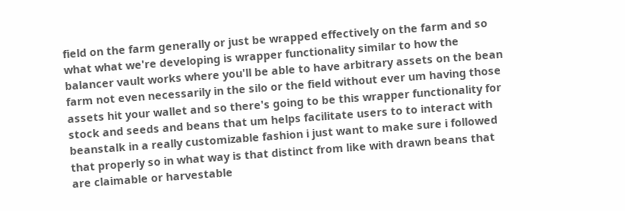field on the farm generally or just be wrapped effectively on the farm and so what what we're developing is wrapper functionality similar to how the balancer vault works where you'll be able to have arbitrary assets on the bean farm not even necessarily in the silo or the field without ever um having those assets hit your wallet and so there's going to be this wrapper functionality for stock and seeds and beans that um helps facilitate users to to interact with beanstalk in a really customizable fashion i just want to make sure i followed that properly so in what way is that distinct from like with drawn beans that are claimable or harvestable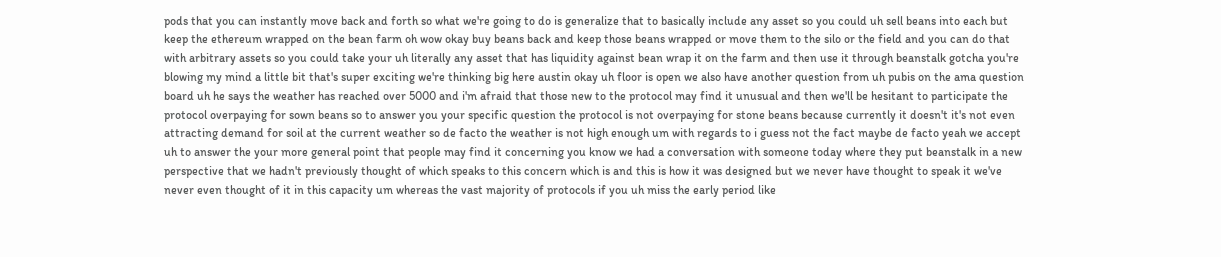pods that you can instantly move back and forth so what we're going to do is generalize that to basically include any asset so you could uh sell beans into each but keep the ethereum wrapped on the bean farm oh wow okay buy beans back and keep those beans wrapped or move them to the silo or the field and you can do that with arbitrary assets so you could take your uh literally any asset that has liquidity against bean wrap it on the farm and then use it through beanstalk gotcha you're blowing my mind a little bit that's super exciting we're thinking big here austin okay uh floor is open we also have another question from uh pubis on the ama question board uh he says the weather has reached over 5000 and i'm afraid that those new to the protocol may find it unusual and then we'll be hesitant to participate the protocol overpaying for sown beans so to answer you your specific question the protocol is not overpaying for stone beans because currently it doesn't it's not even attracting demand for soil at the current weather so de facto the weather is not high enough um with regards to i guess not the fact maybe de facto yeah we accept uh to answer the your more general point that people may find it concerning you know we had a conversation with someone today where they put beanstalk in a new perspective that we hadn't previously thought of which speaks to this concern which is and this is how it was designed but we never have thought to speak it we've never even thought of it in this capacity um whereas the vast majority of protocols if you uh miss the early period like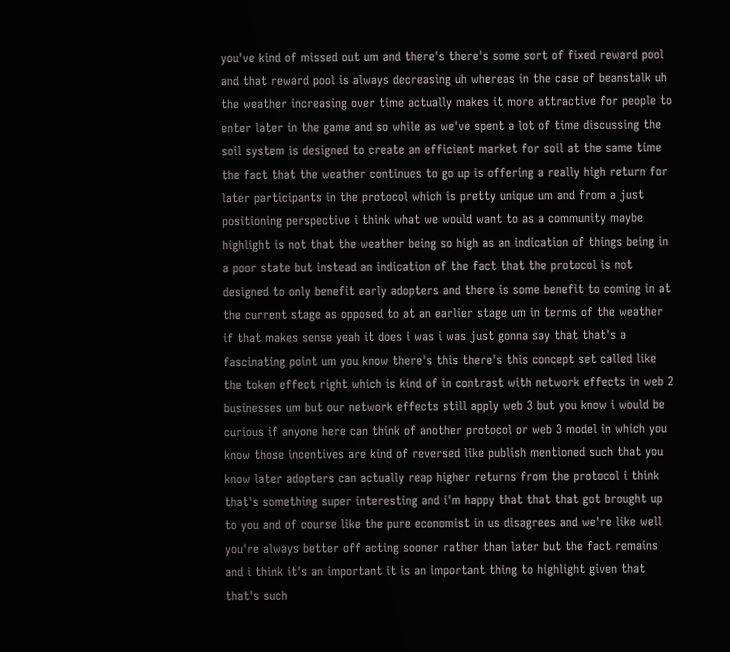you've kind of missed out um and there's there's some sort of fixed reward pool and that reward pool is always decreasing uh whereas in the case of beanstalk uh the weather increasing over time actually makes it more attractive for people to enter later in the game and so while as we've spent a lot of time discussing the soil system is designed to create an efficient market for soil at the same time the fact that the weather continues to go up is offering a really high return for later participants in the protocol which is pretty unique um and from a just positioning perspective i think what we would want to as a community maybe highlight is not that the weather being so high as an indication of things being in a poor state but instead an indication of the fact that the protocol is not designed to only benefit early adopters and there is some benefit to coming in at the current stage as opposed to at an earlier stage um in terms of the weather if that makes sense yeah it does i was i was just gonna say that that's a fascinating point um you know there's this there's this concept set called like the token effect right which is kind of in contrast with network effects in web 2 businesses um but our network effects still apply web 3 but you know i would be curious if anyone here can think of another protocol or web 3 model in which you know those incentives are kind of reversed like publish mentioned such that you know later adopters can actually reap higher returns from the protocol i think that's something super interesting and i'm happy that that that got brought up to you and of course like the pure economist in us disagrees and we're like well you're always better off acting sooner rather than later but the fact remains and i think it's an important it is an important thing to highlight given that that's such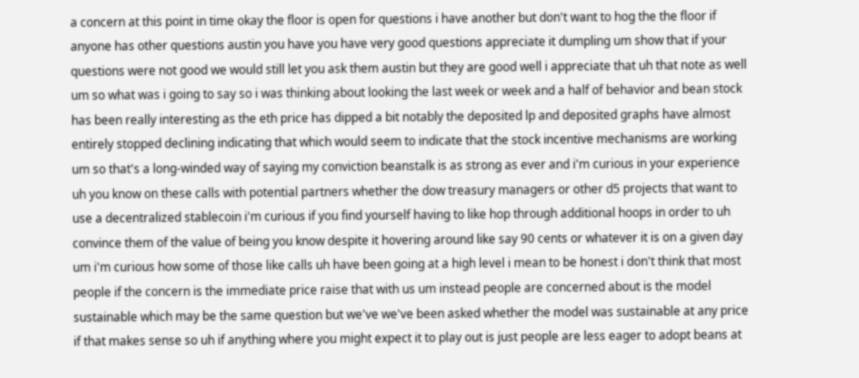a concern at this point in time okay the floor is open for questions i have another but don't want to hog the the floor if anyone has other questions austin you have you have very good questions appreciate it dumpling um show that if your questions were not good we would still let you ask them austin but they are good well i appreciate that uh that note as well um so what was i going to say so i was thinking about looking the last week or week and a half of behavior and bean stock has been really interesting as the eth price has dipped a bit notably the deposited lp and deposited graphs have almost entirely stopped declining indicating that which would seem to indicate that the stock incentive mechanisms are working um so that's a long-winded way of saying my conviction beanstalk is as strong as ever and i'm curious in your experience uh you know on these calls with potential partners whether the dow treasury managers or other d5 projects that want to use a decentralized stablecoin i'm curious if you find yourself having to like hop through additional hoops in order to uh convince them of the value of being you know despite it hovering around like say 90 cents or whatever it is on a given day um i'm curious how some of those like calls uh have been going at a high level i mean to be honest i don't think that most people if the concern is the immediate price raise that with us um instead people are concerned about is the model sustainable which may be the same question but we've we've been asked whether the model was sustainable at any price if that makes sense so uh if anything where you might expect it to play out is just people are less eager to adopt beans at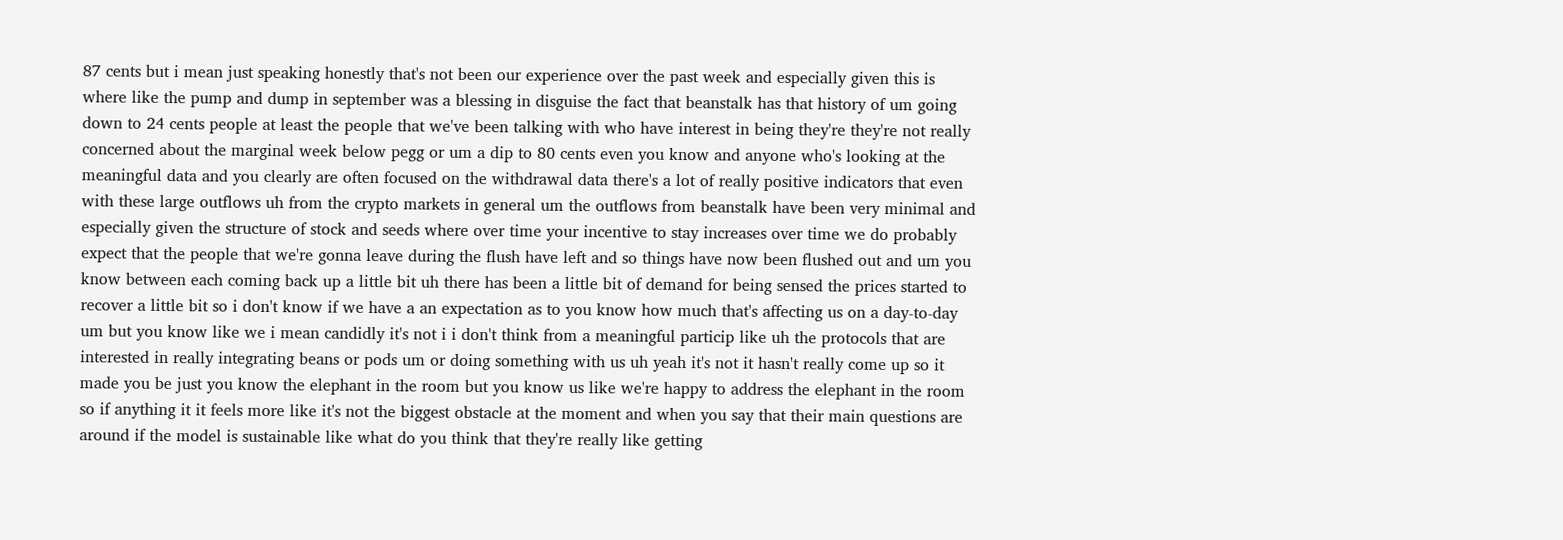87 cents but i mean just speaking honestly that's not been our experience over the past week and especially given this is where like the pump and dump in september was a blessing in disguise the fact that beanstalk has that history of um going down to 24 cents people at least the people that we've been talking with who have interest in being they're they're not really concerned about the marginal week below pegg or um a dip to 80 cents even you know and anyone who's looking at the meaningful data and you clearly are often focused on the withdrawal data there's a lot of really positive indicators that even with these large outflows uh from the crypto markets in general um the outflows from beanstalk have been very minimal and especially given the structure of stock and seeds where over time your incentive to stay increases over time we do probably expect that the people that we're gonna leave during the flush have left and so things have now been flushed out and um you know between each coming back up a little bit uh there has been a little bit of demand for being sensed the prices started to recover a little bit so i don't know if we have a an expectation as to you know how much that's affecting us on a day-to-day um but you know like we i mean candidly it's not i i don't think from a meaningful particip like uh the protocols that are interested in really integrating beans or pods um or doing something with us uh yeah it's not it hasn't really come up so it made you be just you know the elephant in the room but you know us like we're happy to address the elephant in the room so if anything it it feels more like it's not the biggest obstacle at the moment and when you say that their main questions are around if the model is sustainable like what do you think that they're really like getting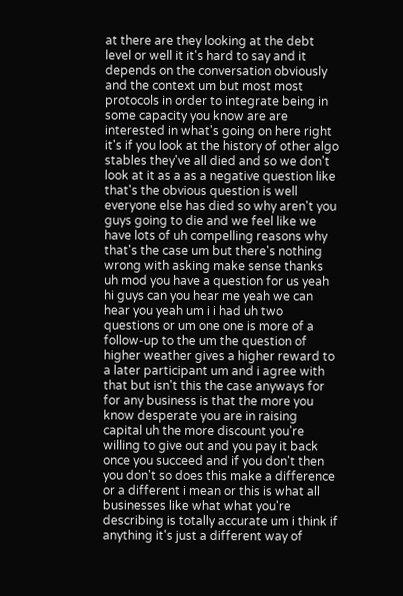at there are they looking at the debt level or well it it's hard to say and it depends on the conversation obviously and the context um but most most protocols in order to integrate being in some capacity you know are are interested in what's going on here right it's if you look at the history of other algo stables they've all died and so we don't look at it as a as a negative question like that's the obvious question is well everyone else has died so why aren't you guys going to die and we feel like we have lots of uh compelling reasons why that's the case um but there's nothing wrong with asking make sense thanks uh mod you have a question for us yeah hi guys can you hear me yeah we can hear you yeah um i i had uh two questions or um one one is more of a follow-up to the um the question of higher weather gives a higher reward to a later participant um and i agree with that but isn't this the case anyways for for any business is that the more you know desperate you are in raising capital uh the more discount you're willing to give out and you pay it back once you succeed and if you don't then you don't so does this make a difference or a different i mean or this is what all businesses like what what you're describing is totally accurate um i think if anything it's just a different way of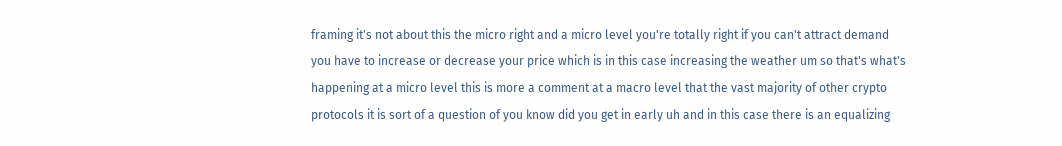framing it's not about this the micro right and a micro level you're totally right if you can't attract demand you have to increase or decrease your price which is in this case increasing the weather um so that's what's happening at a micro level this is more a comment at a macro level that the vast majority of other crypto protocols it is sort of a question of you know did you get in early uh and in this case there is an equalizing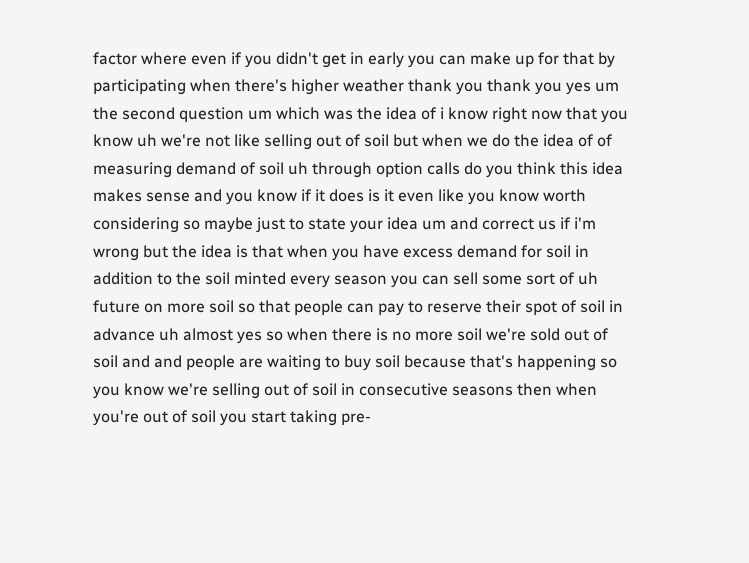factor where even if you didn't get in early you can make up for that by participating when there's higher weather thank you thank you yes um the second question um which was the idea of i know right now that you know uh we're not like selling out of soil but when we do the idea of of measuring demand of soil uh through option calls do you think this idea makes sense and you know if it does is it even like you know worth considering so maybe just to state your idea um and correct us if i'm wrong but the idea is that when you have excess demand for soil in addition to the soil minted every season you can sell some sort of uh future on more soil so that people can pay to reserve their spot of soil in advance uh almost yes so when there is no more soil we're sold out of soil and and people are waiting to buy soil because that's happening so you know we're selling out of soil in consecutive seasons then when you're out of soil you start taking pre-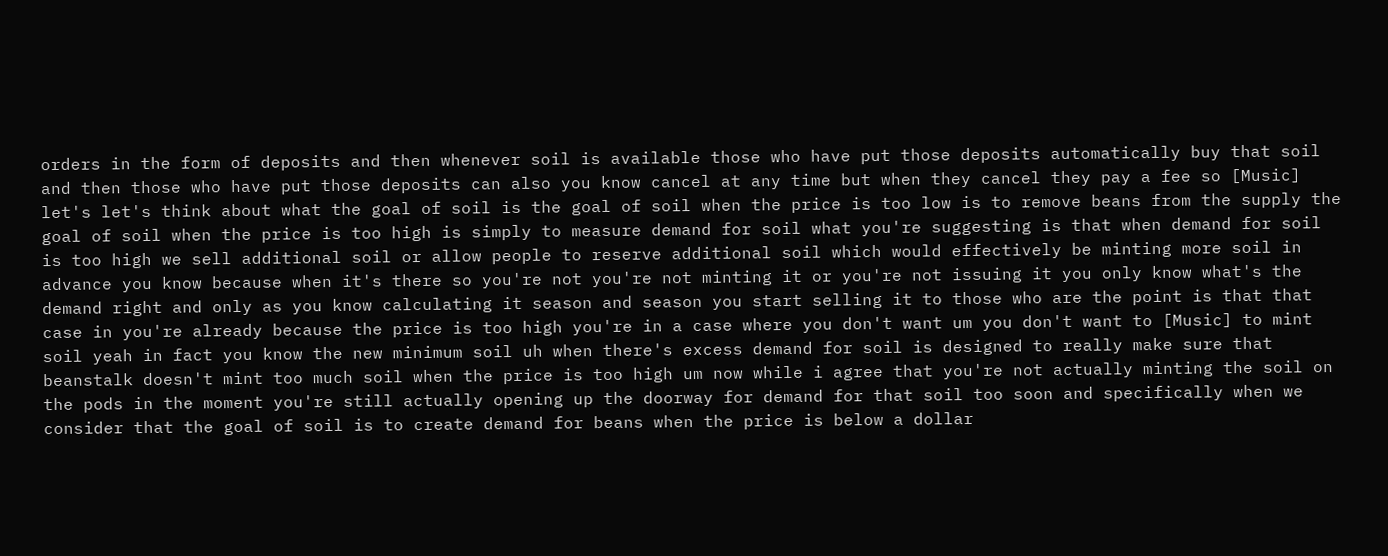orders in the form of deposits and then whenever soil is available those who have put those deposits automatically buy that soil and then those who have put those deposits can also you know cancel at any time but when they cancel they pay a fee so [Music] let's let's think about what the goal of soil is the goal of soil when the price is too low is to remove beans from the supply the goal of soil when the price is too high is simply to measure demand for soil what you're suggesting is that when demand for soil is too high we sell additional soil or allow people to reserve additional soil which would effectively be minting more soil in advance you know because when it's there so you're not you're not minting it or you're not issuing it you only know what's the demand right and only as you know calculating it season and season you start selling it to those who are the point is that that case in you're already because the price is too high you're in a case where you don't want um you don't want to [Music] to mint soil yeah in fact you know the new minimum soil uh when there's excess demand for soil is designed to really make sure that beanstalk doesn't mint too much soil when the price is too high um now while i agree that you're not actually minting the soil on the pods in the moment you're still actually opening up the doorway for demand for that soil too soon and specifically when we consider that the goal of soil is to create demand for beans when the price is below a dollar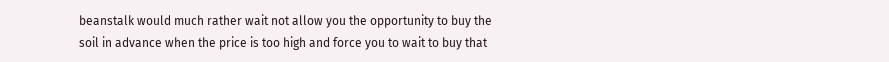beanstalk would much rather wait not allow you the opportunity to buy the soil in advance when the price is too high and force you to wait to buy that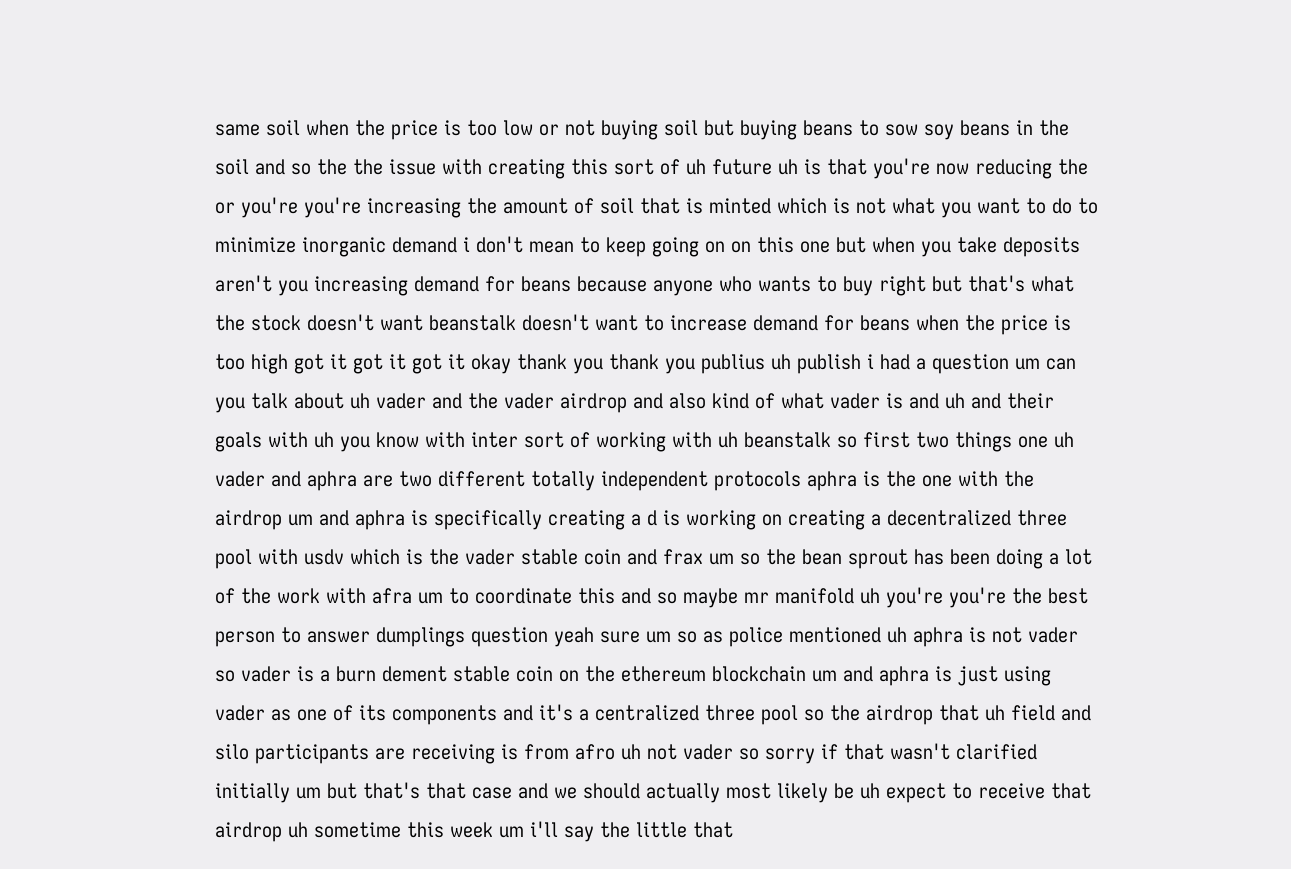same soil when the price is too low or not buying soil but buying beans to sow soy beans in the soil and so the the issue with creating this sort of uh future uh is that you're now reducing the or you're you're increasing the amount of soil that is minted which is not what you want to do to minimize inorganic demand i don't mean to keep going on on this one but when you take deposits aren't you increasing demand for beans because anyone who wants to buy right but that's what the stock doesn't want beanstalk doesn't want to increase demand for beans when the price is too high got it got it got it okay thank you thank you publius uh publish i had a question um can you talk about uh vader and the vader airdrop and also kind of what vader is and uh and their goals with uh you know with inter sort of working with uh beanstalk so first two things one uh vader and aphra are two different totally independent protocols aphra is the one with the airdrop um and aphra is specifically creating a d is working on creating a decentralized three pool with usdv which is the vader stable coin and frax um so the bean sprout has been doing a lot of the work with afra um to coordinate this and so maybe mr manifold uh you're you're the best person to answer dumplings question yeah sure um so as police mentioned uh aphra is not vader so vader is a burn dement stable coin on the ethereum blockchain um and aphra is just using vader as one of its components and it's a centralized three pool so the airdrop that uh field and silo participants are receiving is from afro uh not vader so sorry if that wasn't clarified initially um but that's that case and we should actually most likely be uh expect to receive that airdrop uh sometime this week um i'll say the little that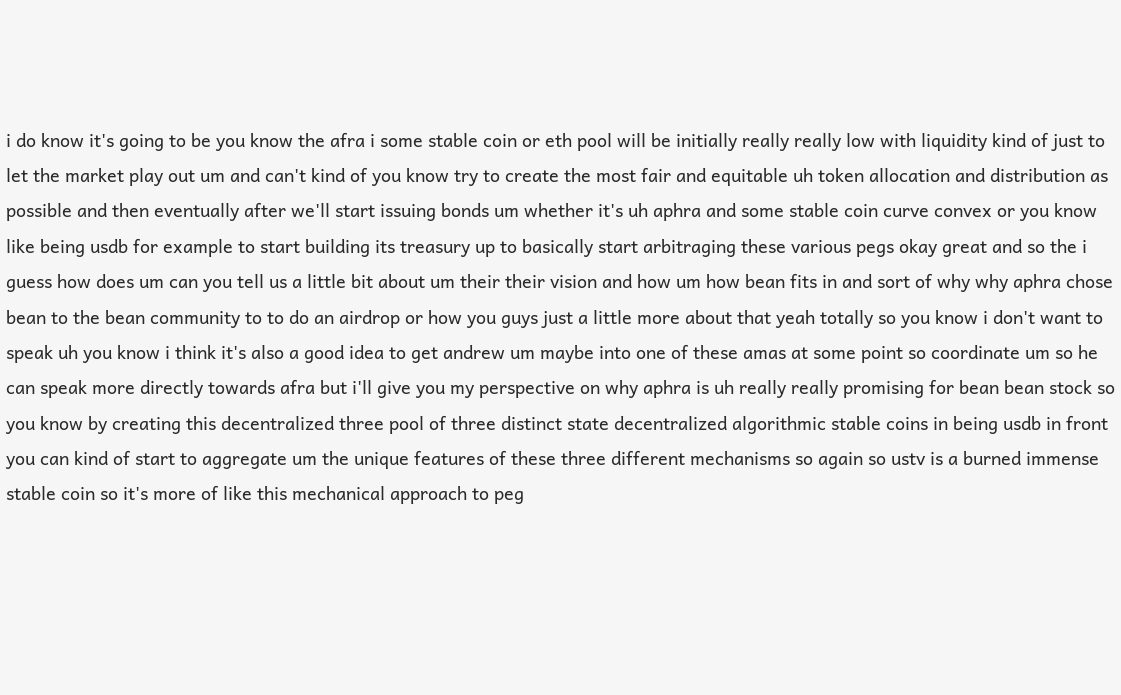i do know it's going to be you know the afra i some stable coin or eth pool will be initially really really low with liquidity kind of just to let the market play out um and can't kind of you know try to create the most fair and equitable uh token allocation and distribution as possible and then eventually after we'll start issuing bonds um whether it's uh aphra and some stable coin curve convex or you know like being usdb for example to start building its treasury up to basically start arbitraging these various pegs okay great and so the i guess how does um can you tell us a little bit about um their their vision and how um how bean fits in and sort of why why aphra chose bean to the bean community to to do an airdrop or how you guys just a little more about that yeah totally so you know i don't want to speak uh you know i think it's also a good idea to get andrew um maybe into one of these amas at some point so coordinate um so he can speak more directly towards afra but i'll give you my perspective on why aphra is uh really really promising for bean bean stock so you know by creating this decentralized three pool of three distinct state decentralized algorithmic stable coins in being usdb in front you can kind of start to aggregate um the unique features of these three different mechanisms so again so ustv is a burned immense stable coin so it's more of like this mechanical approach to peg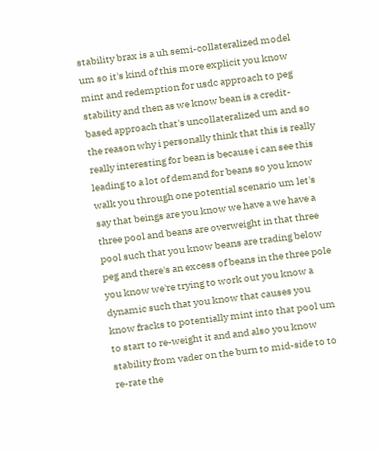stability brax is a uh semi-collateralized model um so it's kind of this more explicit you know mint and redemption for usdc approach to peg stability and then as we know bean is a credit-based approach that's uncollateralized um and so the reason why i personally think that this is really really interesting for bean is because i can see this leading to a lot of demand for beans so you know walk you through one potential scenario um let's say that beings are you know we have a we have a three pool and beans are overweight in that three pool such that you know beans are trading below peg and there's an excess of beans in the three pole you know we're trying to work out you know a dynamic such that you know that causes you know fracks to potentially mint into that pool um to start to re-weight it and and also you know stability from vader on the burn to mid-side to to re-rate the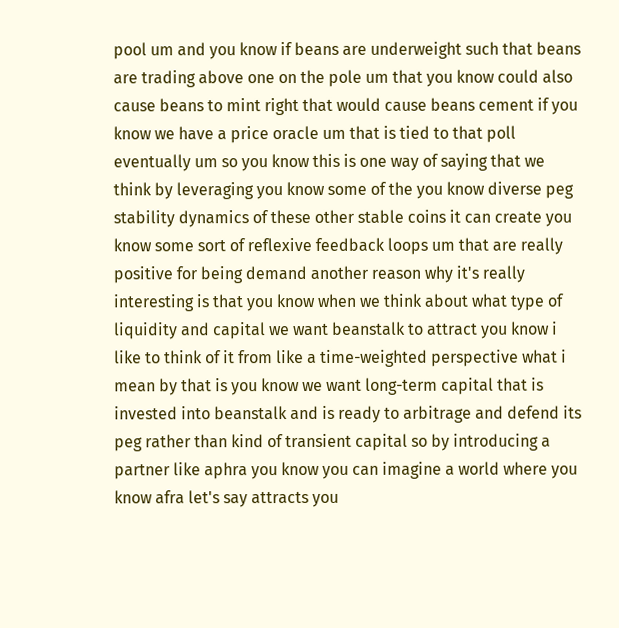pool um and you know if beans are underweight such that beans are trading above one on the pole um that you know could also cause beans to mint right that would cause beans cement if you know we have a price oracle um that is tied to that poll eventually um so you know this is one way of saying that we think by leveraging you know some of the you know diverse peg stability dynamics of these other stable coins it can create you know some sort of reflexive feedback loops um that are really positive for being demand another reason why it's really interesting is that you know when we think about what type of liquidity and capital we want beanstalk to attract you know i like to think of it from like a time-weighted perspective what i mean by that is you know we want long-term capital that is invested into beanstalk and is ready to arbitrage and defend its peg rather than kind of transient capital so by introducing a partner like aphra you know you can imagine a world where you know afra let's say attracts you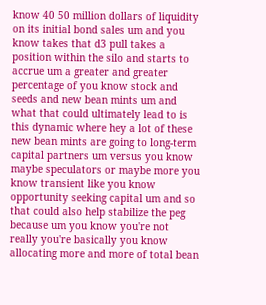know 40 50 million dollars of liquidity on its initial bond sales um and you know takes that d3 pull takes a position within the silo and starts to accrue um a greater and greater percentage of you know stock and seeds and new bean mints um and what that could ultimately lead to is this dynamic where hey a lot of these new bean mints are going to long-term capital partners um versus you know maybe speculators or maybe more you know transient like you know opportunity seeking capital um and so that could also help stabilize the peg because um you know you're not really you're basically you know allocating more and more of total bean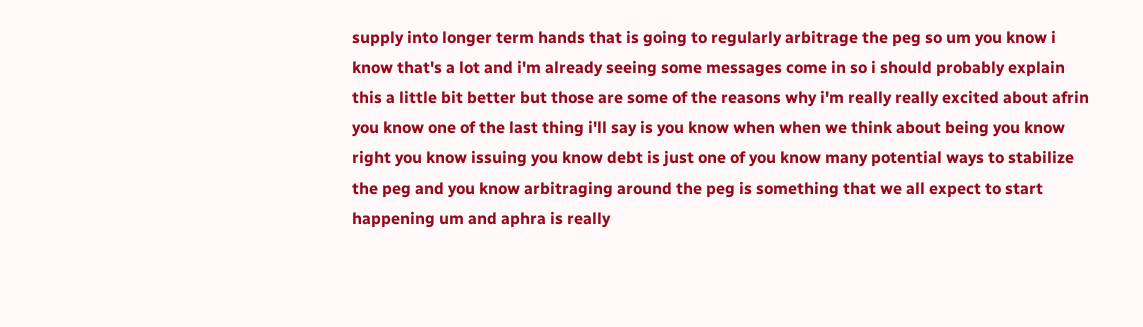supply into longer term hands that is going to regularly arbitrage the peg so um you know i know that's a lot and i'm already seeing some messages come in so i should probably explain this a little bit better but those are some of the reasons why i'm really really excited about afrin you know one of the last thing i'll say is you know when when we think about being you know right you know issuing you know debt is just one of you know many potential ways to stabilize the peg and you know arbitraging around the peg is something that we all expect to start happening um and aphra is really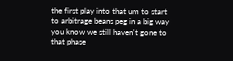the first play into that um to start to arbitrage beans peg in a big way you know we still haven't gone to that phase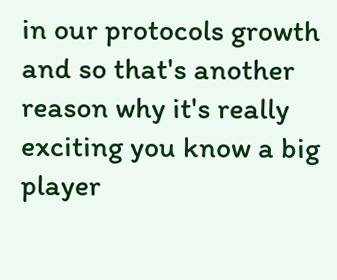in our protocols growth and so that's another reason why it's really exciting you know a big player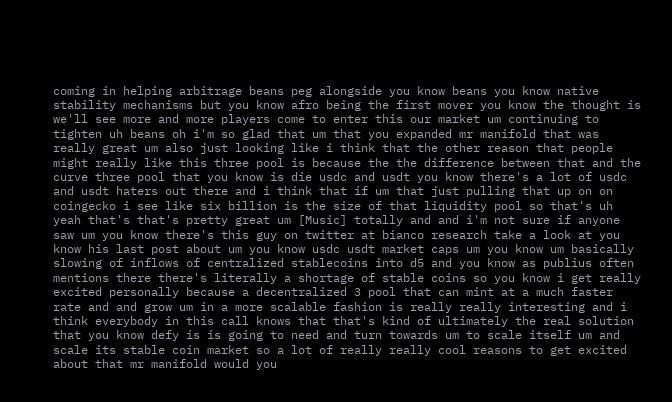coming in helping arbitrage beans peg alongside you know beans you know native stability mechanisms but you know afro being the first mover you know the thought is we'll see more and more players come to enter this our market um continuing to tighten uh beans oh i'm so glad that um that you expanded mr manifold that was really great um also just looking like i think that the other reason that people might really like this three pool is because the the difference between that and the curve three pool that you know is die usdc and usdt you know there's a lot of usdc and usdt haters out there and i think that if um that just pulling that up on on coingecko i see like six billion is the size of that liquidity pool so that's uh yeah that's that's pretty great um [Music] totally and and i'm not sure if anyone saw um you know there's this guy on twitter at bianco research take a look at you know his last post about um you know usdc usdt market caps um you know um basically slowing of inflows of centralized stablecoins into d5 and you know as publius often mentions there there's literally a shortage of stable coins so you know i get really excited personally because a decentralized 3 pool that can mint at a much faster rate and and grow um in a more scalable fashion is really really interesting and i think everybody in this call knows that that's kind of ultimately the real solution that you know defy is is going to need and turn towards um to scale itself um and scale its stable coin market so a lot of really really cool reasons to get excited about that mr manifold would you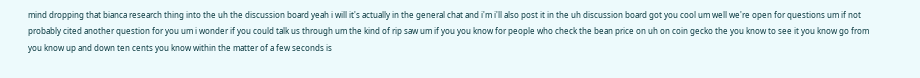mind dropping that bianca research thing into the uh the discussion board yeah i will it's actually in the general chat and i'm i'll also post it in the uh discussion board got you cool um well we're open for questions um if not probably cited another question for you um i wonder if you could talk us through um the kind of rip saw um if you you know for people who check the bean price on uh on coin gecko the you know to see it you know go from you know up and down ten cents you know within the matter of a few seconds is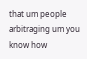that um people arbitraging um you know how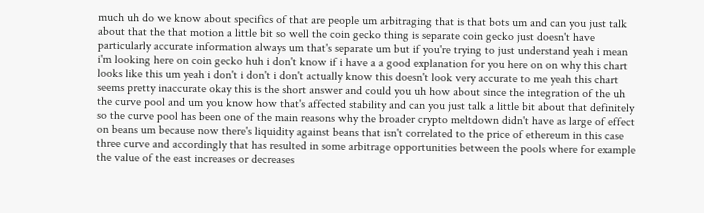much uh do we know about specifics of that are people um arbitraging that is that bots um and can you just talk about that the that motion a little bit so well the coin gecko thing is separate coin gecko just doesn't have particularly accurate information always um that's separate um but if you're trying to just understand yeah i mean i'm looking here on coin gecko huh i don't know if i have a a good explanation for you here on on why this chart looks like this um yeah i don't i don't i don't actually know this doesn't look very accurate to me yeah this chart seems pretty inaccurate okay this is the short answer and could you uh how about since the integration of the uh the curve pool and um you know how that's affected stability and can you just talk a little bit about that definitely so the curve pool has been one of the main reasons why the broader crypto meltdown didn't have as large of effect on beans um because now there's liquidity against beans that isn't correlated to the price of ethereum in this case three curve and accordingly that has resulted in some arbitrage opportunities between the pools where for example the value of the east increases or decreases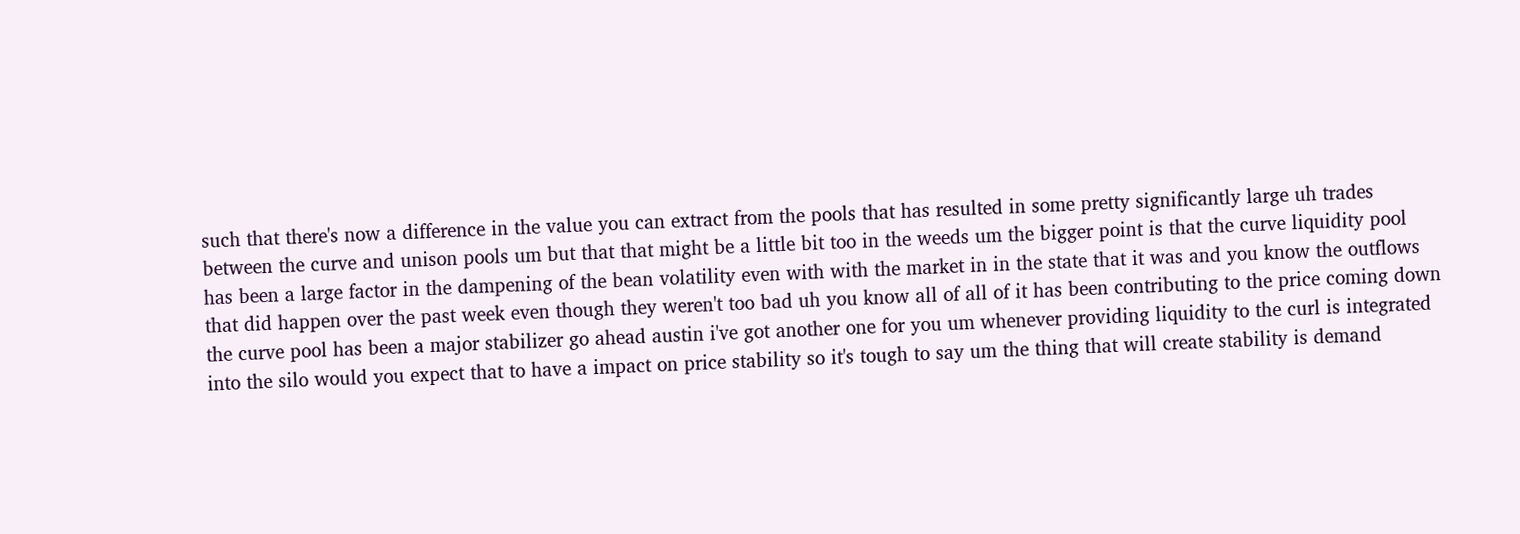such that there's now a difference in the value you can extract from the pools that has resulted in some pretty significantly large uh trades between the curve and unison pools um but that that might be a little bit too in the weeds um the bigger point is that the curve liquidity pool has been a large factor in the dampening of the bean volatility even with with the market in in the state that it was and you know the outflows that did happen over the past week even though they weren't too bad uh you know all of all of it has been contributing to the price coming down the curve pool has been a major stabilizer go ahead austin i've got another one for you um whenever providing liquidity to the curl is integrated into the silo would you expect that to have a impact on price stability so it's tough to say um the thing that will create stability is demand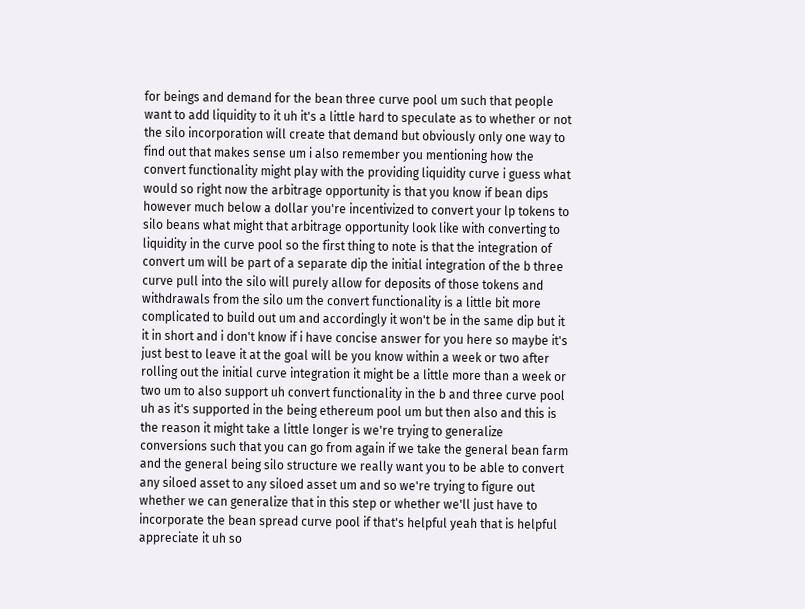for beings and demand for the bean three curve pool um such that people want to add liquidity to it uh it's a little hard to speculate as to whether or not the silo incorporation will create that demand but obviously only one way to find out that makes sense um i also remember you mentioning how the convert functionality might play with the providing liquidity curve i guess what would so right now the arbitrage opportunity is that you know if bean dips however much below a dollar you're incentivized to convert your lp tokens to silo beans what might that arbitrage opportunity look like with converting to liquidity in the curve pool so the first thing to note is that the integration of convert um will be part of a separate dip the initial integration of the b three curve pull into the silo will purely allow for deposits of those tokens and withdrawals from the silo um the convert functionality is a little bit more complicated to build out um and accordingly it won't be in the same dip but it it in short and i don't know if i have concise answer for you here so maybe it's just best to leave it at the goal will be you know within a week or two after rolling out the initial curve integration it might be a little more than a week or two um to also support uh convert functionality in the b and three curve pool uh as it's supported in the being ethereum pool um but then also and this is the reason it might take a little longer is we're trying to generalize conversions such that you can go from again if we take the general bean farm and the general being silo structure we really want you to be able to convert any siloed asset to any siloed asset um and so we're trying to figure out whether we can generalize that in this step or whether we'll just have to incorporate the bean spread curve pool if that's helpful yeah that is helpful appreciate it uh so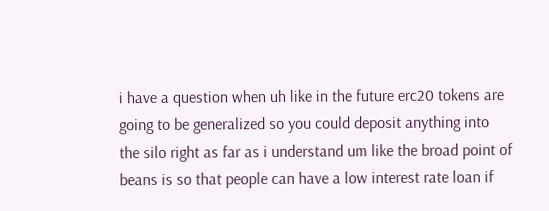i have a question when uh like in the future erc20 tokens are going to be generalized so you could deposit anything into the silo right as far as i understand um like the broad point of beans is so that people can have a low interest rate loan if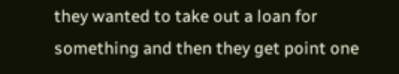they wanted to take out a loan for something and then they get point one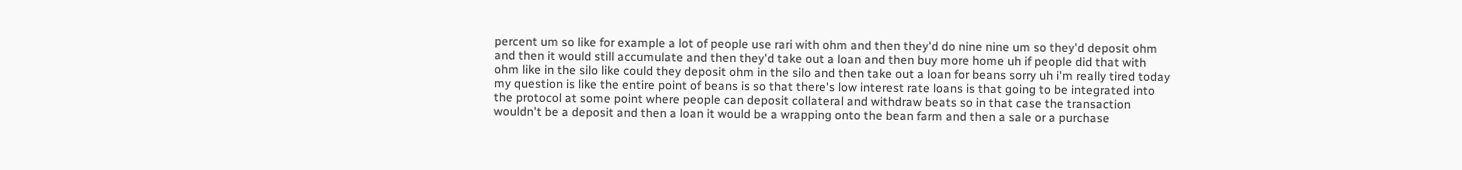percent um so like for example a lot of people use rari with ohm and then they'd do nine nine um so they'd deposit ohm and then it would still accumulate and then they'd take out a loan and then buy more home uh if people did that with ohm like in the silo like could they deposit ohm in the silo and then take out a loan for beans sorry uh i'm really tired today my question is like the entire point of beans is so that there's low interest rate loans is that going to be integrated into the protocol at some point where people can deposit collateral and withdraw beats so in that case the transaction wouldn't be a deposit and then a loan it would be a wrapping onto the bean farm and then a sale or a purchase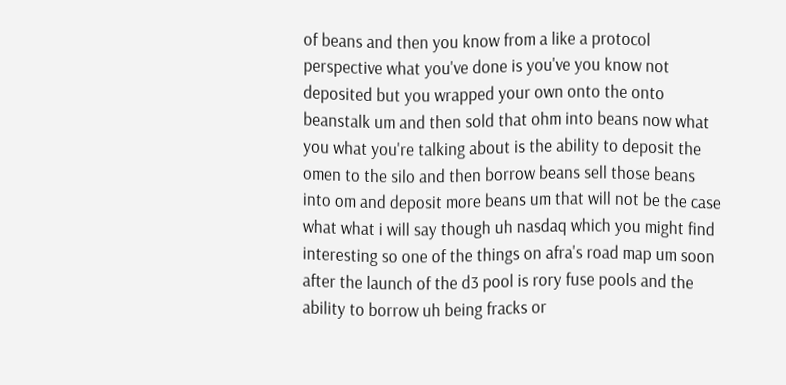of beans and then you know from a like a protocol perspective what you've done is you've you know not deposited but you wrapped your own onto the onto beanstalk um and then sold that ohm into beans now what you what you're talking about is the ability to deposit the omen to the silo and then borrow beans sell those beans into om and deposit more beans um that will not be the case what what i will say though uh nasdaq which you might find interesting so one of the things on afra's road map um soon after the launch of the d3 pool is rory fuse pools and the ability to borrow uh being fracks or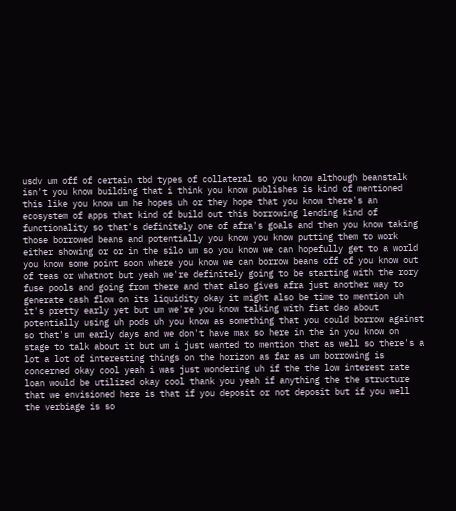usdv um off of certain tbd types of collateral so you know although beanstalk isn't you know building that i think you know publishes is kind of mentioned this like you know um he hopes uh or they hope that you know there's an ecosystem of apps that kind of build out this borrowing lending kind of functionality so that's definitely one of afra's goals and then you know taking those borrowed beans and potentially you know you know putting them to work either showing or or in the silo um so you know we can hopefully get to a world you know some point soon where you know we can borrow beans off of you know out of teas or whatnot but yeah we're definitely going to be starting with the rory fuse pools and going from there and that also gives afra just another way to generate cash flow on its liquidity okay it might also be time to mention uh it's pretty early yet but um we're you know talking with fiat dao about potentially using uh pods uh you know as something that you could borrow against so that's um early days and we don't have max so here in the in you know on stage to talk about it but um i just wanted to mention that as well so there's a lot a lot of interesting things on the horizon as far as um borrowing is concerned okay cool yeah i was just wondering uh if the the low interest rate loan would be utilized okay cool thank you yeah if anything the the structure that we envisioned here is that if you deposit or not deposit but if you well the verbiage is so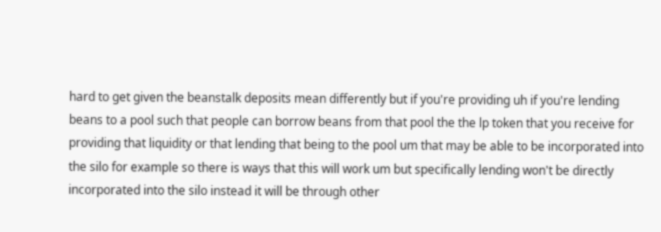hard to get given the beanstalk deposits mean differently but if you're providing uh if you're lending beans to a pool such that people can borrow beans from that pool the the lp token that you receive for providing that liquidity or that lending that being to the pool um that may be able to be incorporated into the silo for example so there is ways that this will work um but specifically lending won't be directly incorporated into the silo instead it will be through other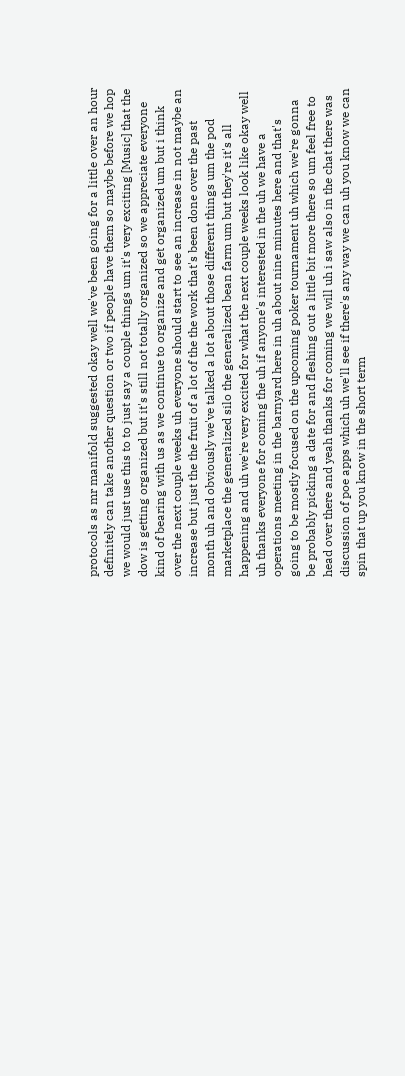protocols as mr manifold suggested okay well we've been going for a little over an hour definitely can take another question or two if people have them so maybe before we hop we would just use this to to just say a couple things um it's very exciting [Music] that the dow is getting organized but it's still not totally organized so we appreciate everyone kind of bearing with us as we continue to organize and get organized um but i think over the next couple weeks uh everyone should start to see an increase in not maybe an increase but just the the fruit of a lot of the the work that's been done over the past month uh and obviously we've talked a lot about those different things um the pod marketplace the generalized silo the generalized bean farm um but they're it's all happening and uh we're very excited for what the next couple weeks look like okay well uh thanks everyone for coming the uh if anyone's interested in the uh we have a operations meeting in the barnyard here in uh about nine minutes here and that's going to be mostly focused on the upcoming poker tournament uh which we're gonna be probably picking a date for and fleshing out a little bit more there so um feel free to head over there and yeah thanks for coming we will uh i saw also in the chat there was discussion of poe apps which uh we'll see if there's any way we can uh you know we can spin that up you know in the short term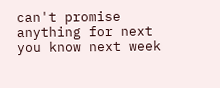can't promise anything for next you know next week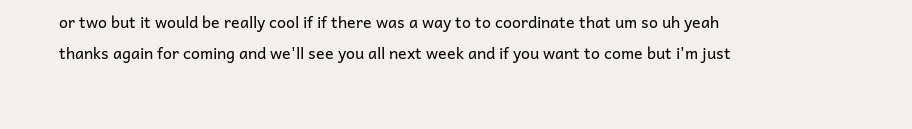or two but it would be really cool if if there was a way to to coordinate that um so uh yeah thanks again for coming and we'll see you all next week and if you want to come but i'm just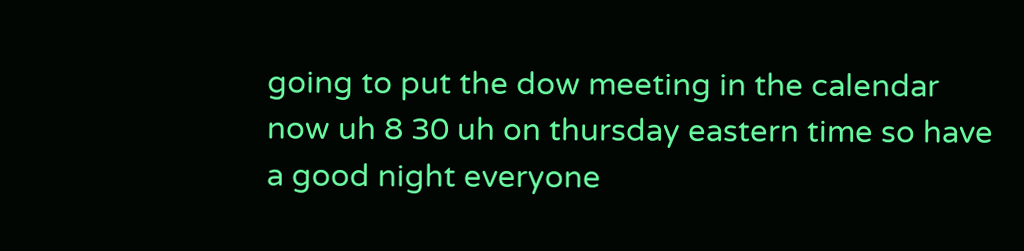going to put the dow meeting in the calendar now uh 8 30 uh on thursday eastern time so have a good night everyone